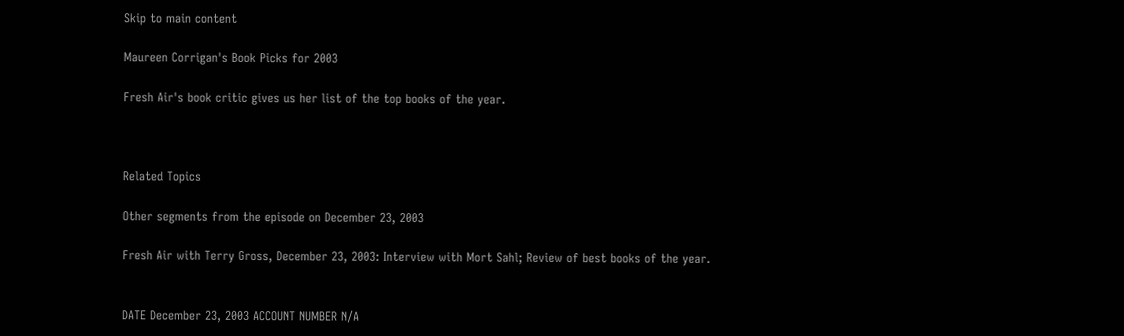Skip to main content

Maureen Corrigan's Book Picks for 2003

Fresh Air's book critic gives us her list of the top books of the year.



Related Topics

Other segments from the episode on December 23, 2003

Fresh Air with Terry Gross, December 23, 2003: Interview with Mort Sahl; Review of best books of the year.


DATE December 23, 2003 ACCOUNT NUMBER N/A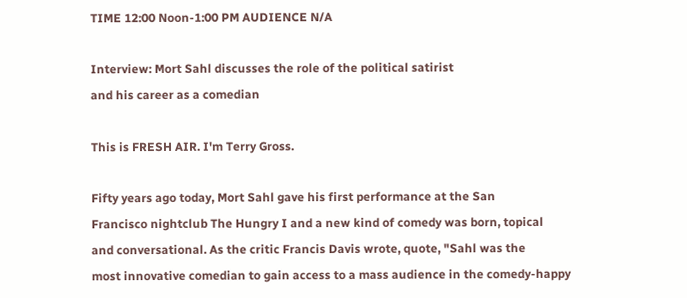TIME 12:00 Noon-1:00 PM AUDIENCE N/A

Interview: Mort Sahl discusses the role of the political satirist
and his career as a comedian

This is FRESH AIR. I'm Terry Gross.

Fifty years ago today, Mort Sahl gave his first performance at the San
Francisco nightclub The Hungry I and a new kind of comedy was born, topical
and conversational. As the critic Francis Davis wrote, quote, "Sahl was the
most innovative comedian to gain access to a mass audience in the comedy-happy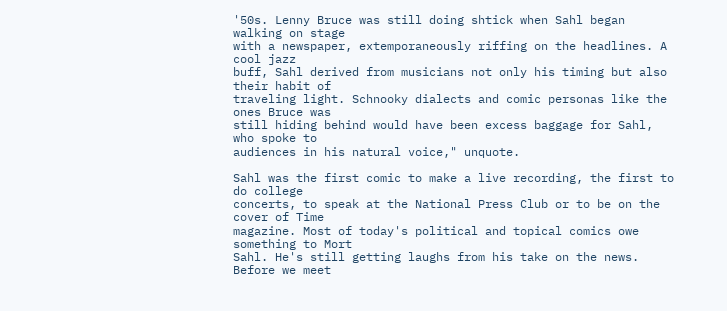'50s. Lenny Bruce was still doing shtick when Sahl began walking on stage
with a newspaper, extemporaneously riffing on the headlines. A cool jazz
buff, Sahl derived from musicians not only his timing but also their habit of
traveling light. Schnooky dialects and comic personas like the ones Bruce was
still hiding behind would have been excess baggage for Sahl, who spoke to
audiences in his natural voice," unquote.

Sahl was the first comic to make a live recording, the first to do college
concerts, to speak at the National Press Club or to be on the cover of Time
magazine. Most of today's political and topical comics owe something to Mort
Sahl. He's still getting laughs from his take on the news. Before we meet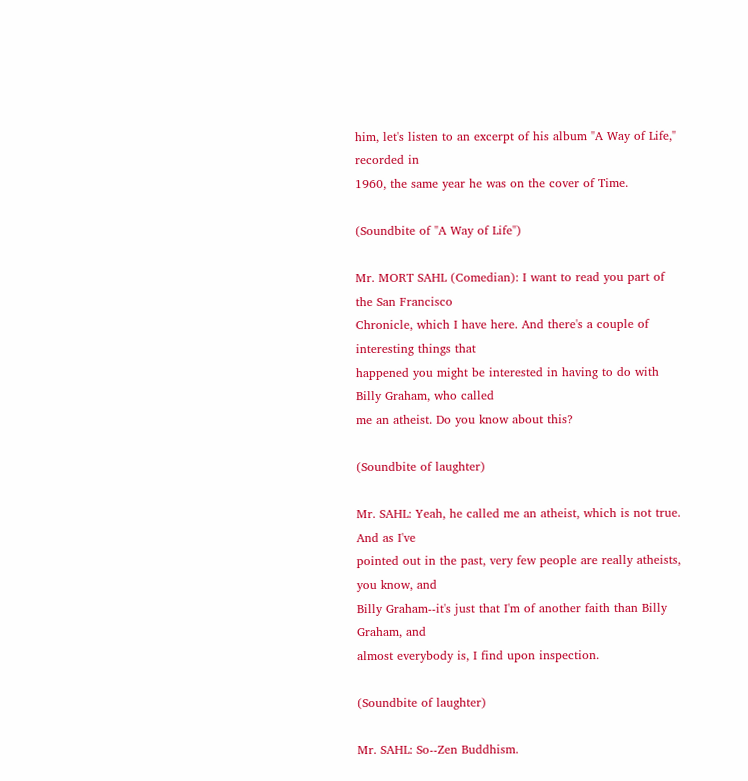him, let's listen to an excerpt of his album "A Way of Life," recorded in
1960, the same year he was on the cover of Time.

(Soundbite of "A Way of Life")

Mr. MORT SAHL (Comedian): I want to read you part of the San Francisco
Chronicle, which I have here. And there's a couple of interesting things that
happened you might be interested in having to do with Billy Graham, who called
me an atheist. Do you know about this?

(Soundbite of laughter)

Mr. SAHL: Yeah, he called me an atheist, which is not true. And as I've
pointed out in the past, very few people are really atheists, you know, and
Billy Graham--it's just that I'm of another faith than Billy Graham, and
almost everybody is, I find upon inspection.

(Soundbite of laughter)

Mr. SAHL: So--Zen Buddhism.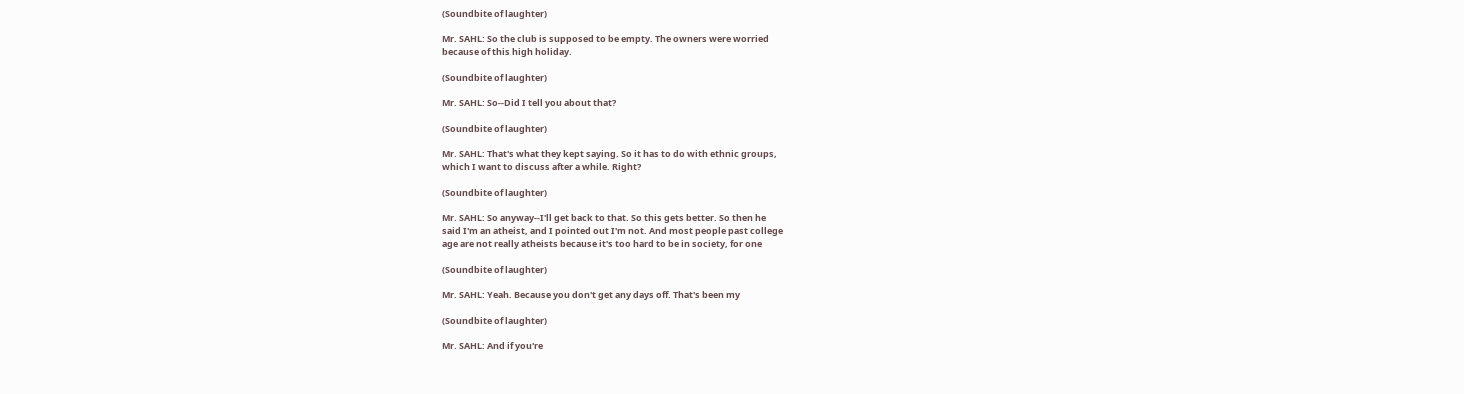(Soundbite of laughter)

Mr. SAHL: So the club is supposed to be empty. The owners were worried
because of this high holiday.

(Soundbite of laughter)

Mr. SAHL: So--Did I tell you about that?

(Soundbite of laughter)

Mr. SAHL: That's what they kept saying. So it has to do with ethnic groups,
which I want to discuss after a while. Right?

(Soundbite of laughter)

Mr. SAHL: So anyway--I'll get back to that. So this gets better. So then he
said I'm an atheist, and I pointed out I'm not. And most people past college
age are not really atheists because it's too hard to be in society, for one

(Soundbite of laughter)

Mr. SAHL: Yeah. Because you don't get any days off. That's been my

(Soundbite of laughter)

Mr. SAHL: And if you're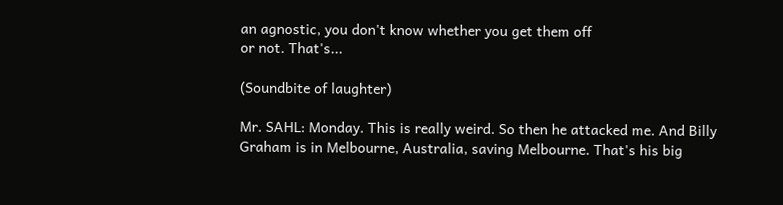an agnostic, you don't know whether you get them off
or not. That's...

(Soundbite of laughter)

Mr. SAHL: Monday. This is really weird. So then he attacked me. And Billy
Graham is in Melbourne, Australia, saving Melbourne. That's his big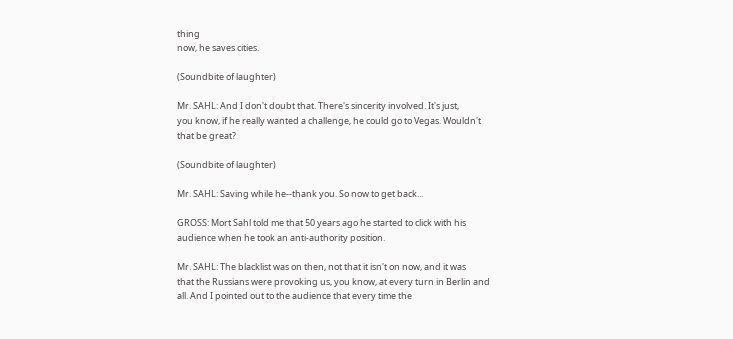thing
now, he saves cities.

(Soundbite of laughter)

Mr. SAHL: And I don't doubt that. There's sincerity involved. It's just,
you know, if he really wanted a challenge, he could go to Vegas. Wouldn't
that be great?

(Soundbite of laughter)

Mr. SAHL: Saving while he--thank you. So now to get back...

GROSS: Mort Sahl told me that 50 years ago he started to click with his
audience when he took an anti-authority position.

Mr. SAHL: The blacklist was on then, not that it isn't on now, and it was
that the Russians were provoking us, you know, at every turn in Berlin and
all. And I pointed out to the audience that every time the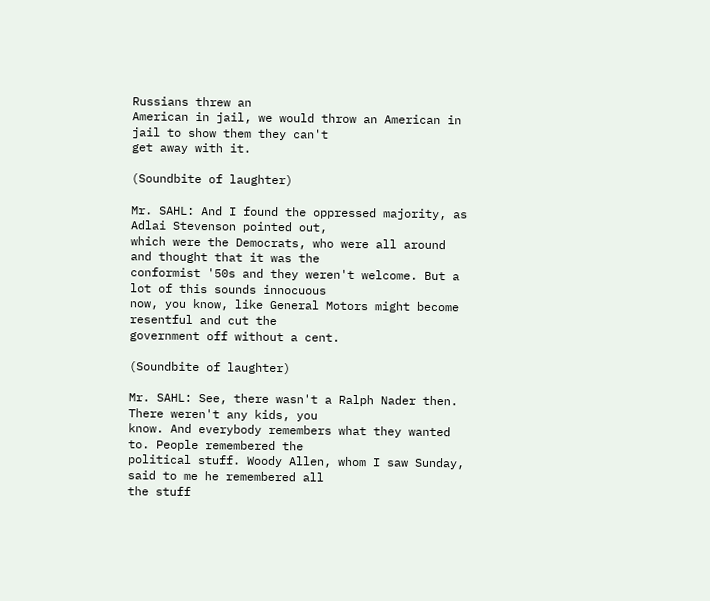Russians threw an
American in jail, we would throw an American in jail to show them they can't
get away with it.

(Soundbite of laughter)

Mr. SAHL: And I found the oppressed majority, as Adlai Stevenson pointed out,
which were the Democrats, who were all around and thought that it was the
conformist '50s and they weren't welcome. But a lot of this sounds innocuous
now, you know, like General Motors might become resentful and cut the
government off without a cent.

(Soundbite of laughter)

Mr. SAHL: See, there wasn't a Ralph Nader then. There weren't any kids, you
know. And everybody remembers what they wanted to. People remembered the
political stuff. Woody Allen, whom I saw Sunday, said to me he remembered all
the stuff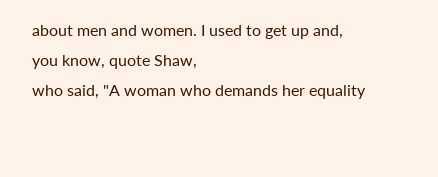about men and women. I used to get up and, you know, quote Shaw,
who said, "A woman who demands her equality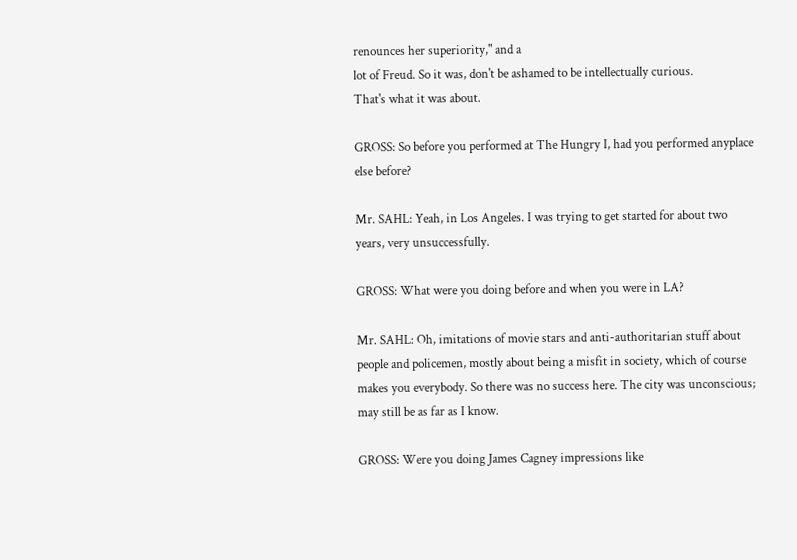renounces her superiority," and a
lot of Freud. So it was, don't be ashamed to be intellectually curious.
That's what it was about.

GROSS: So before you performed at The Hungry I, had you performed anyplace
else before?

Mr. SAHL: Yeah, in Los Angeles. I was trying to get started for about two
years, very unsuccessfully.

GROSS: What were you doing before and when you were in LA?

Mr. SAHL: Oh, imitations of movie stars and anti-authoritarian stuff about
people and policemen, mostly about being a misfit in society, which of course
makes you everybody. So there was no success here. The city was unconscious;
may still be as far as I know.

GROSS: Were you doing James Cagney impressions like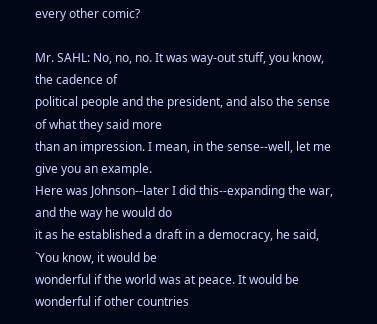every other comic?

Mr. SAHL: No, no, no. It was way-out stuff, you know, the cadence of
political people and the president, and also the sense of what they said more
than an impression. I mean, in the sense--well, let me give you an example.
Here was Johnson--later I did this--expanding the war, and the way he would do
it as he established a draft in a democracy, he said, `You know, it would be
wonderful if the world was at peace. It would be wonderful if other countries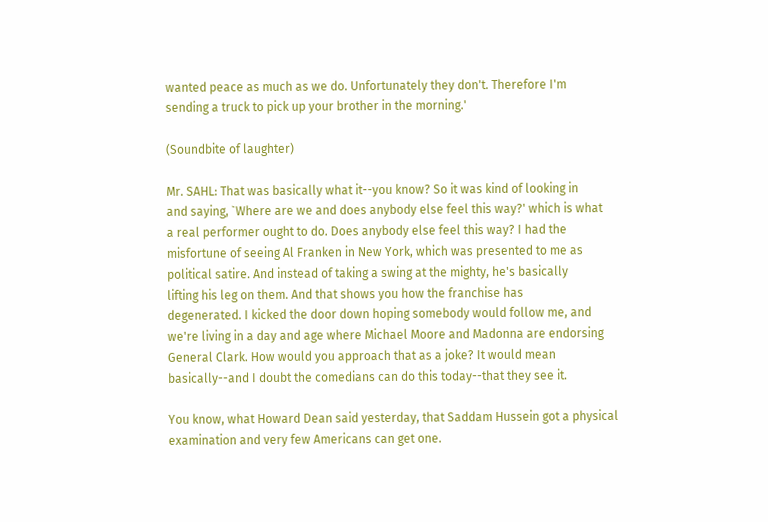wanted peace as much as we do. Unfortunately they don't. Therefore I'm
sending a truck to pick up your brother in the morning.'

(Soundbite of laughter)

Mr. SAHL: That was basically what it--you know? So it was kind of looking in
and saying, `Where are we and does anybody else feel this way?' which is what
a real performer ought to do. Does anybody else feel this way? I had the
misfortune of seeing Al Franken in New York, which was presented to me as
political satire. And instead of taking a swing at the mighty, he's basically
lifting his leg on them. And that shows you how the franchise has
degenerated. I kicked the door down hoping somebody would follow me, and
we're living in a day and age where Michael Moore and Madonna are endorsing
General Clark. How would you approach that as a joke? It would mean
basically--and I doubt the comedians can do this today--that they see it.

You know, what Howard Dean said yesterday, that Saddam Hussein got a physical
examination and very few Americans can get one.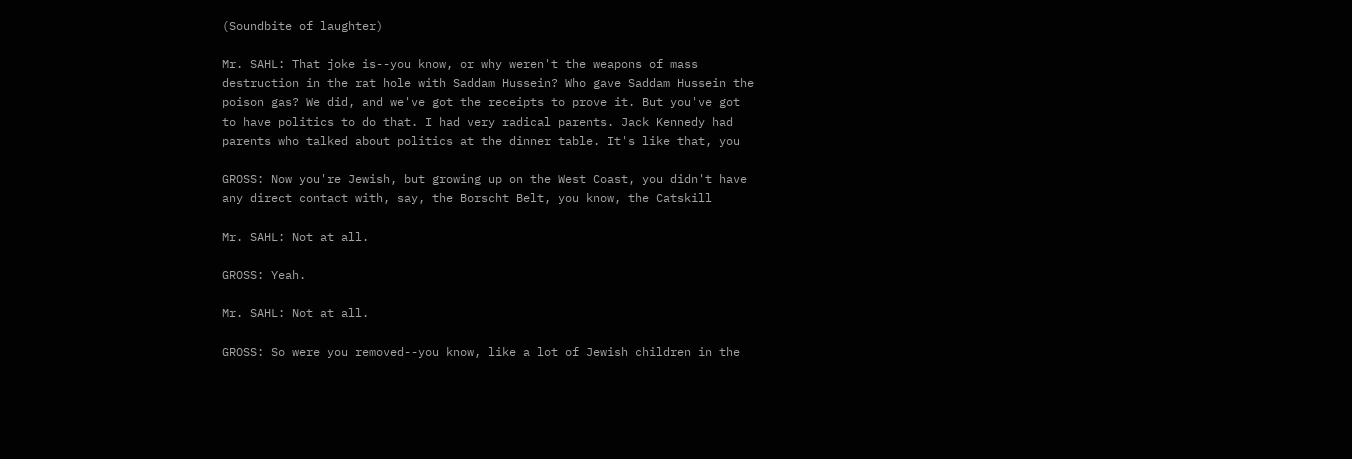(Soundbite of laughter)

Mr. SAHL: That joke is--you know, or why weren't the weapons of mass
destruction in the rat hole with Saddam Hussein? Who gave Saddam Hussein the
poison gas? We did, and we've got the receipts to prove it. But you've got
to have politics to do that. I had very radical parents. Jack Kennedy had
parents who talked about politics at the dinner table. It's like that, you

GROSS: Now you're Jewish, but growing up on the West Coast, you didn't have
any direct contact with, say, the Borscht Belt, you know, the Catskill

Mr. SAHL: Not at all.

GROSS: Yeah.

Mr. SAHL: Not at all.

GROSS: So were you removed--you know, like a lot of Jewish children in the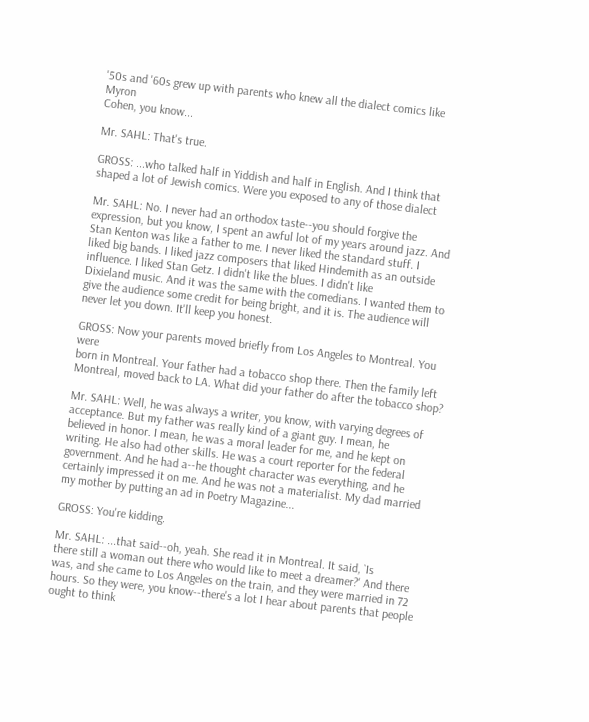'50s and '60s grew up with parents who knew all the dialect comics like Myron
Cohen, you know...

Mr. SAHL: That's true.

GROSS: ...who talked half in Yiddish and half in English. And I think that
shaped a lot of Jewish comics. Were you exposed to any of those dialect

Mr. SAHL: No. I never had an orthodox taste--you should forgive the
expression, but you know, I spent an awful lot of my years around jazz. And
Stan Kenton was like a father to me. I never liked the standard stuff. I
liked big bands. I liked jazz composers that liked Hindemith as an outside
influence. I liked Stan Getz. I didn't like the blues. I didn't like
Dixieland music. And it was the same with the comedians. I wanted them to
give the audience some credit for being bright, and it is. The audience will
never let you down. It'll keep you honest.

GROSS: Now your parents moved briefly from Los Angeles to Montreal. You were
born in Montreal. Your father had a tobacco shop there. Then the family left
Montreal, moved back to LA. What did your father do after the tobacco shop?

Mr. SAHL: Well, he was always a writer, you know, with varying degrees of
acceptance. But my father was really kind of a giant guy. I mean, he
believed in honor. I mean, he was a moral leader for me, and he kept on
writing. He also had other skills. He was a court reporter for the federal
government. And he had a--he thought character was everything, and he
certainly impressed it on me. And he was not a materialist. My dad married
my mother by putting an ad in Poetry Magazine...

GROSS: You're kidding.

Mr. SAHL: ...that said--oh, yeah. She read it in Montreal. It said, `Is
there still a woman out there who would like to meet a dreamer?' And there
was, and she came to Los Angeles on the train, and they were married in 72
hours. So they were, you know--there's a lot I hear about parents that people
ought to think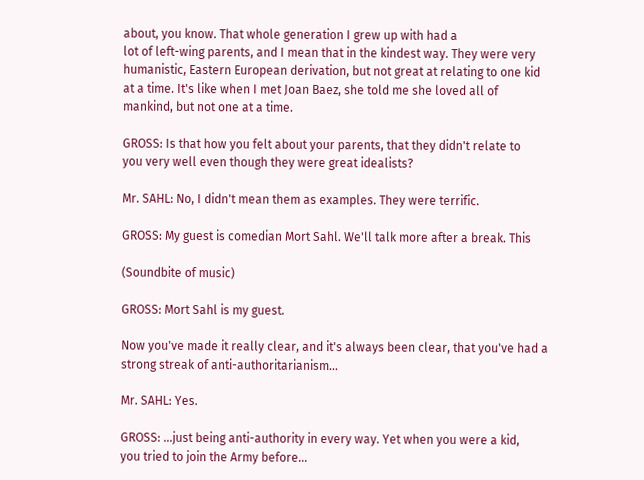about, you know. That whole generation I grew up with had a
lot of left-wing parents, and I mean that in the kindest way. They were very
humanistic, Eastern European derivation, but not great at relating to one kid
at a time. It's like when I met Joan Baez, she told me she loved all of
mankind, but not one at a time.

GROSS: Is that how you felt about your parents, that they didn't relate to
you very well even though they were great idealists?

Mr. SAHL: No, I didn't mean them as examples. They were terrific.

GROSS: My guest is comedian Mort Sahl. We'll talk more after a break. This

(Soundbite of music)

GROSS: Mort Sahl is my guest.

Now you've made it really clear, and it's always been clear, that you've had a
strong streak of anti-authoritarianism...

Mr. SAHL: Yes.

GROSS: ...just being anti-authority in every way. Yet when you were a kid,
you tried to join the Army before...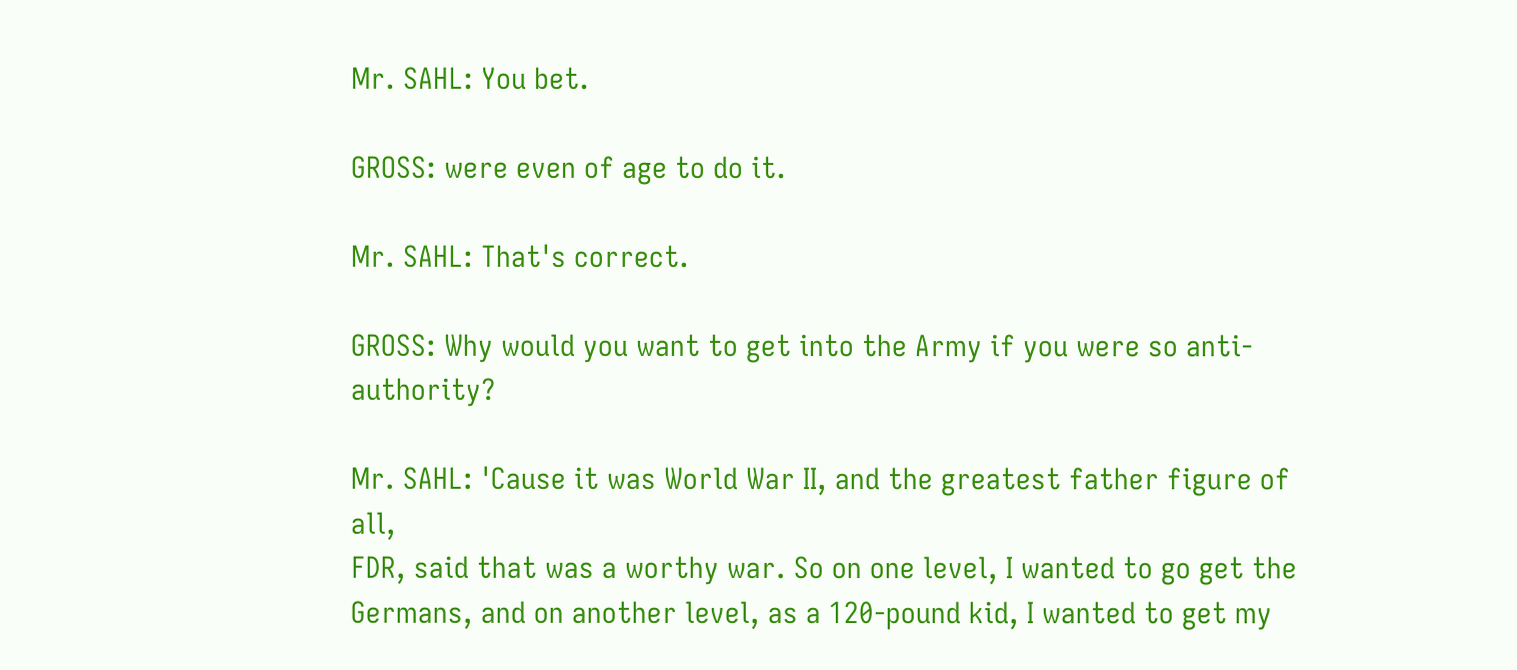Mr. SAHL: You bet.

GROSS: were even of age to do it.

Mr. SAHL: That's correct.

GROSS: Why would you want to get into the Army if you were so anti-authority?

Mr. SAHL: 'Cause it was World War II, and the greatest father figure of all,
FDR, said that was a worthy war. So on one level, I wanted to go get the
Germans, and on another level, as a 120-pound kid, I wanted to get my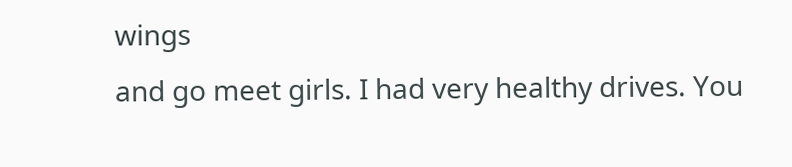wings
and go meet girls. I had very healthy drives. You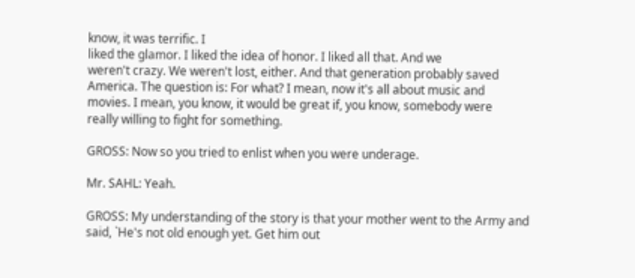know, it was terrific. I
liked the glamor. I liked the idea of honor. I liked all that. And we
weren't crazy. We weren't lost, either. And that generation probably saved
America. The question is: For what? I mean, now it's all about music and
movies. I mean, you know, it would be great if, you know, somebody were
really willing to fight for something.

GROSS: Now so you tried to enlist when you were underage.

Mr. SAHL: Yeah.

GROSS: My understanding of the story is that your mother went to the Army and
said, `He's not old enough yet. Get him out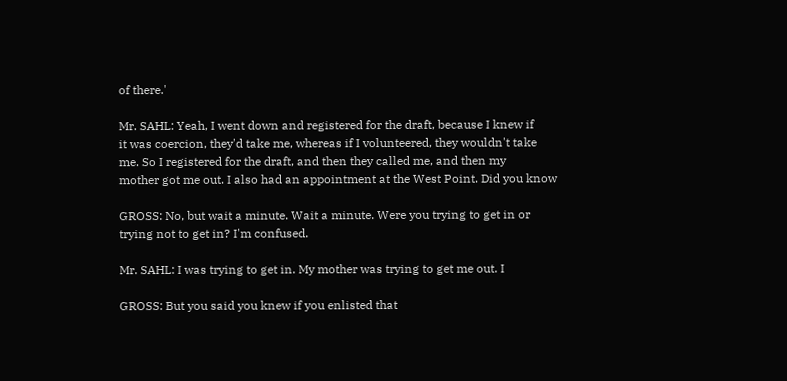of there.'

Mr. SAHL: Yeah, I went down and registered for the draft, because I knew if
it was coercion, they'd take me, whereas if I volunteered, they wouldn't take
me. So I registered for the draft, and then they called me, and then my
mother got me out. I also had an appointment at the West Point. Did you know

GROSS: No, but wait a minute. Wait a minute. Were you trying to get in or
trying not to get in? I'm confused.

Mr. SAHL: I was trying to get in. My mother was trying to get me out. I

GROSS: But you said you knew if you enlisted that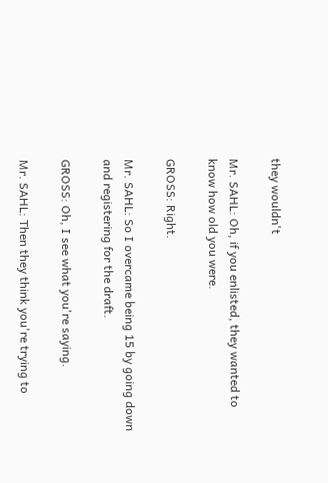they wouldn't

Mr. SAHL: Oh, if you enlisted, they wanted to know how old you were.

GROSS: Right.

Mr. SAHL: So I overcame being 15 by going down and registering for the draft.

GROSS: Oh, I see what you're saying.

Mr. SAHL: Then they think you're trying to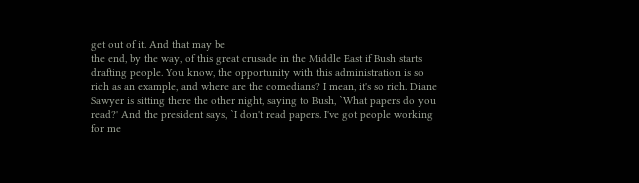get out of it. And that may be
the end, by the way, of this great crusade in the Middle East if Bush starts
drafting people. You know, the opportunity with this administration is so
rich as an example, and where are the comedians? I mean, it's so rich. Diane
Sawyer is sitting there the other night, saying to Bush, `What papers do you
read?' And the president says, `I don't read papers. I've got people working
for me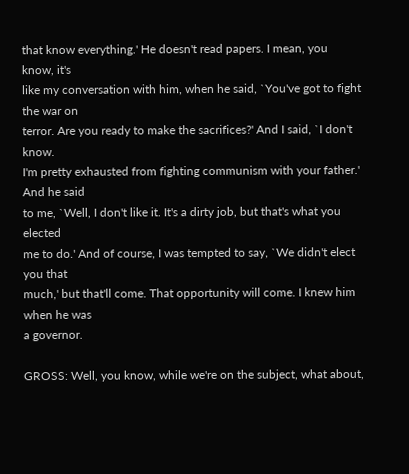that know everything.' He doesn't read papers. I mean, you know, it's
like my conversation with him, when he said, `You've got to fight the war on
terror. Are you ready to make the sacrifices?' And I said, `I don't know.
I'm pretty exhausted from fighting communism with your father.' And he said
to me, `Well, I don't like it. It's a dirty job, but that's what you elected
me to do.' And of course, I was tempted to say, `We didn't elect you that
much,' but that'll come. That opportunity will come. I knew him when he was
a governor.

GROSS: Well, you know, while we're on the subject, what about,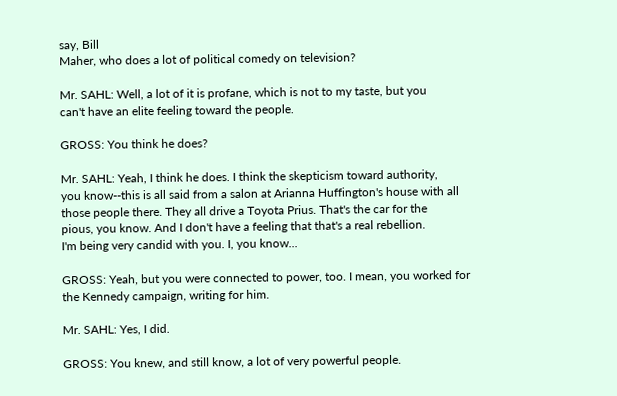say, Bill
Maher, who does a lot of political comedy on television?

Mr. SAHL: Well, a lot of it is profane, which is not to my taste, but you
can't have an elite feeling toward the people.

GROSS: You think he does?

Mr. SAHL: Yeah, I think he does. I think the skepticism toward authority,
you know--this is all said from a salon at Arianna Huffington's house with all
those people there. They all drive a Toyota Prius. That's the car for the
pious, you know. And I don't have a feeling that that's a real rebellion.
I'm being very candid with you. I, you know...

GROSS: Yeah, but you were connected to power, too. I mean, you worked for
the Kennedy campaign, writing for him.

Mr. SAHL: Yes, I did.

GROSS: You knew, and still know, a lot of very powerful people.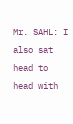Mr. SAHL: I also sat head to head with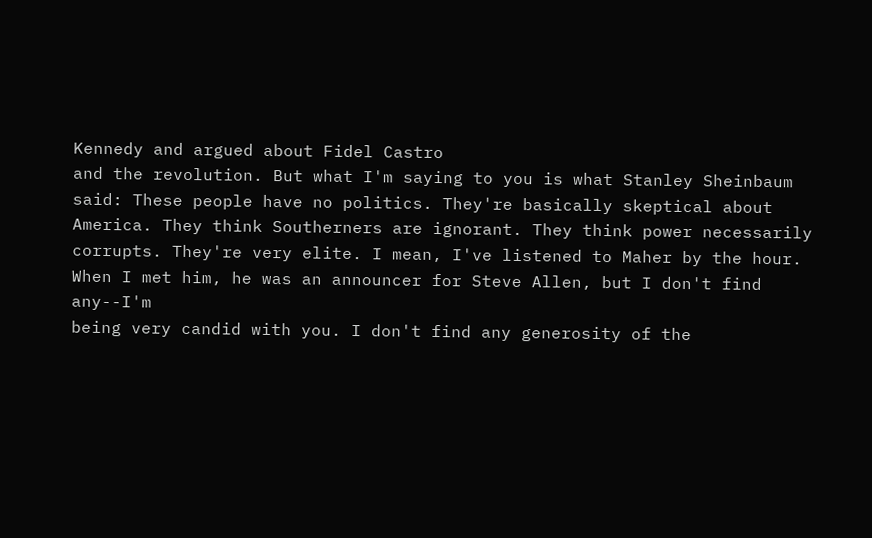Kennedy and argued about Fidel Castro
and the revolution. But what I'm saying to you is what Stanley Sheinbaum
said: These people have no politics. They're basically skeptical about
America. They think Southerners are ignorant. They think power necessarily
corrupts. They're very elite. I mean, I've listened to Maher by the hour.
When I met him, he was an announcer for Steve Allen, but I don't find any--I'm
being very candid with you. I don't find any generosity of the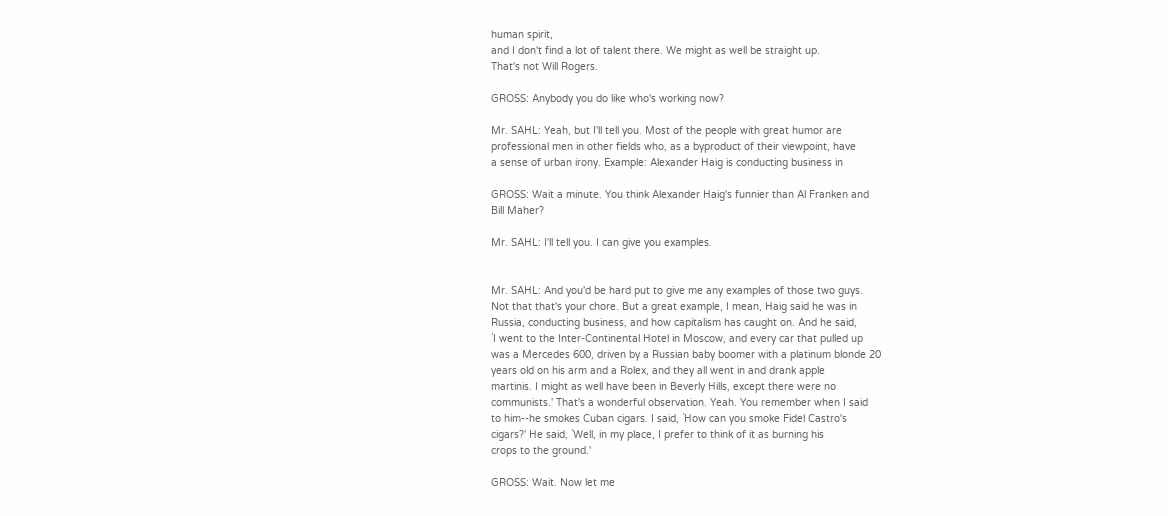human spirit,
and I don't find a lot of talent there. We might as well be straight up.
That's not Will Rogers.

GROSS: Anybody you do like who's working now?

Mr. SAHL: Yeah, but I'll tell you. Most of the people with great humor are
professional men in other fields who, as a byproduct of their viewpoint, have
a sense of urban irony. Example: Alexander Haig is conducting business in

GROSS: Wait a minute. You think Alexander Haig's funnier than Al Franken and
Bill Maher?

Mr. SAHL: I'll tell you. I can give you examples.


Mr. SAHL: And you'd be hard put to give me any examples of those two guys.
Not that that's your chore. But a great example, I mean, Haig said he was in
Russia, conducting business, and how capitalism has caught on. And he said,
`I went to the Inter-Continental Hotel in Moscow, and every car that pulled up
was a Mercedes 600, driven by a Russian baby boomer with a platinum blonde 20
years old on his arm and a Rolex, and they all went in and drank apple
martinis. I might as well have been in Beverly Hills, except there were no
communists.' That's a wonderful observation. Yeah. You remember when I said
to him--he smokes Cuban cigars. I said, `How can you smoke Fidel Castro's
cigars?' He said, `Well, in my place, I prefer to think of it as burning his
crops to the ground.'

GROSS: Wait. Now let me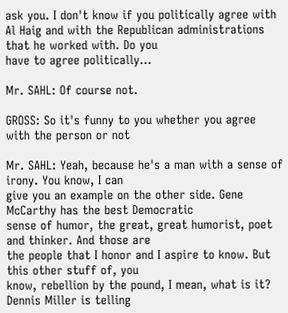ask you. I don't know if you politically agree with
Al Haig and with the Republican administrations that he worked with. Do you
have to agree politically...

Mr. SAHL: Of course not.

GROSS: So it's funny to you whether you agree with the person or not

Mr. SAHL: Yeah, because he's a man with a sense of irony. You know, I can
give you an example on the other side. Gene McCarthy has the best Democratic
sense of humor, the great, great humorist, poet and thinker. And those are
the people that I honor and I aspire to know. But this other stuff of, you
know, rebellion by the pound, I mean, what is it? Dennis Miller is telling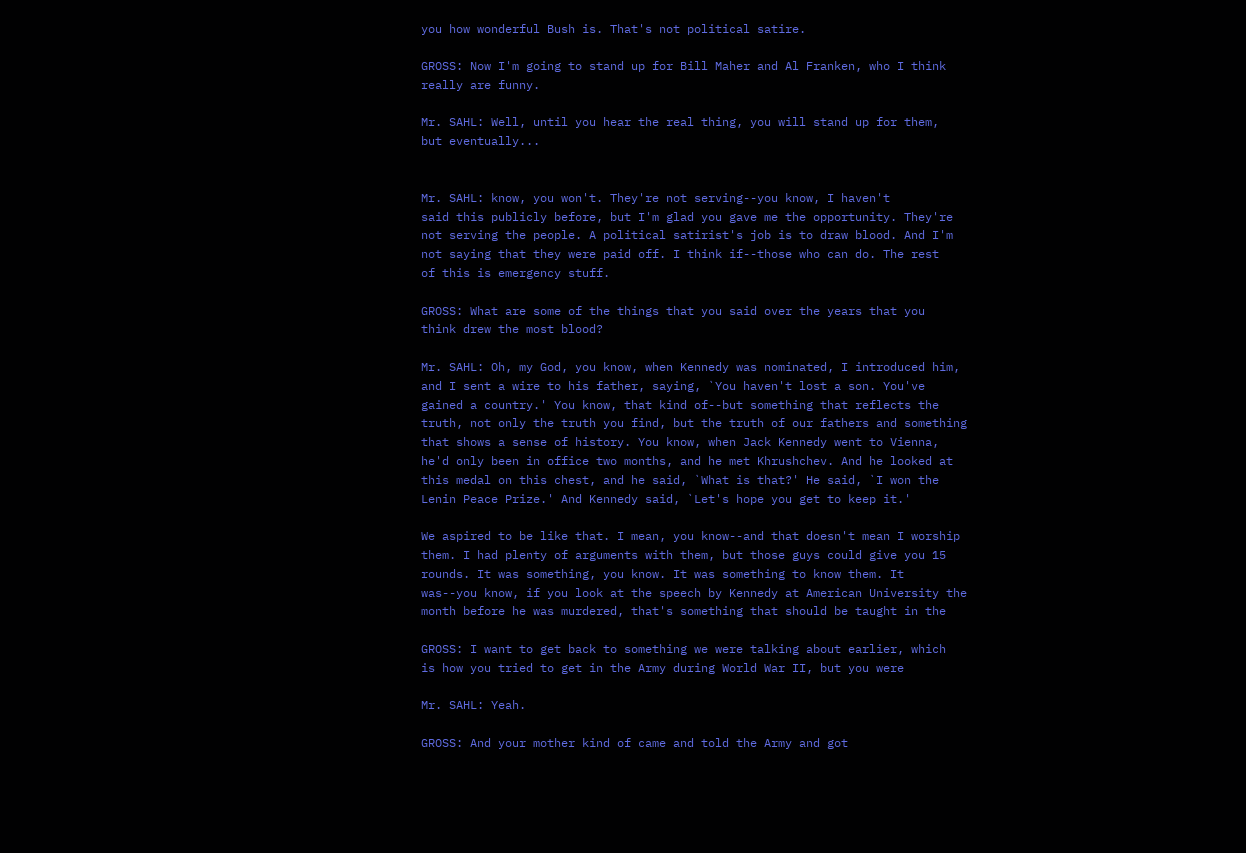you how wonderful Bush is. That's not political satire.

GROSS: Now I'm going to stand up for Bill Maher and Al Franken, who I think
really are funny.

Mr. SAHL: Well, until you hear the real thing, you will stand up for them,
but eventually...


Mr. SAHL: know, you won't. They're not serving--you know, I haven't
said this publicly before, but I'm glad you gave me the opportunity. They're
not serving the people. A political satirist's job is to draw blood. And I'm
not saying that they were paid off. I think if--those who can do. The rest
of this is emergency stuff.

GROSS: What are some of the things that you said over the years that you
think drew the most blood?

Mr. SAHL: Oh, my God, you know, when Kennedy was nominated, I introduced him,
and I sent a wire to his father, saying, `You haven't lost a son. You've
gained a country.' You know, that kind of--but something that reflects the
truth, not only the truth you find, but the truth of our fathers and something
that shows a sense of history. You know, when Jack Kennedy went to Vienna,
he'd only been in office two months, and he met Khrushchev. And he looked at
this medal on this chest, and he said, `What is that?' He said, `I won the
Lenin Peace Prize.' And Kennedy said, `Let's hope you get to keep it.'

We aspired to be like that. I mean, you know--and that doesn't mean I worship
them. I had plenty of arguments with them, but those guys could give you 15
rounds. It was something, you know. It was something to know them. It
was--you know, if you look at the speech by Kennedy at American University the
month before he was murdered, that's something that should be taught in the

GROSS: I want to get back to something we were talking about earlier, which
is how you tried to get in the Army during World War II, but you were

Mr. SAHL: Yeah.

GROSS: And your mother kind of came and told the Army and got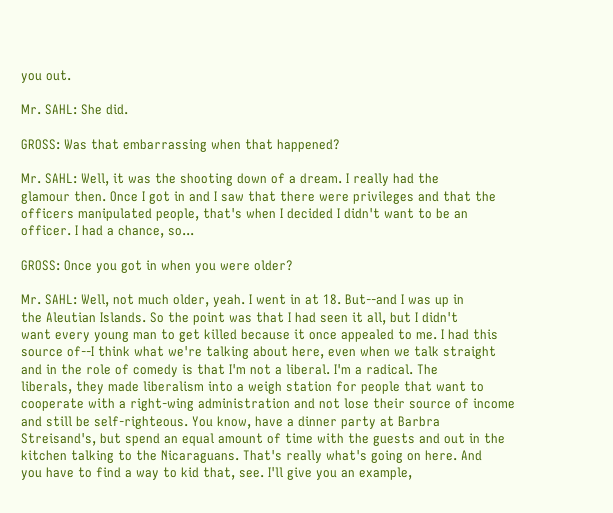you out.

Mr. SAHL: She did.

GROSS: Was that embarrassing when that happened?

Mr. SAHL: Well, it was the shooting down of a dream. I really had the
glamour then. Once I got in and I saw that there were privileges and that the
officers manipulated people, that's when I decided I didn't want to be an
officer. I had a chance, so...

GROSS: Once you got in when you were older?

Mr. SAHL: Well, not much older, yeah. I went in at 18. But--and I was up in
the Aleutian Islands. So the point was that I had seen it all, but I didn't
want every young man to get killed because it once appealed to me. I had this
source of--I think what we're talking about here, even when we talk straight
and in the role of comedy is that I'm not a liberal. I'm a radical. The
liberals, they made liberalism into a weigh station for people that want to
cooperate with a right-wing administration and not lose their source of income
and still be self-righteous. You know, have a dinner party at Barbra
Streisand's, but spend an equal amount of time with the guests and out in the
kitchen talking to the Nicaraguans. That's really what's going on here. And
you have to find a way to kid that, see. I'll give you an example,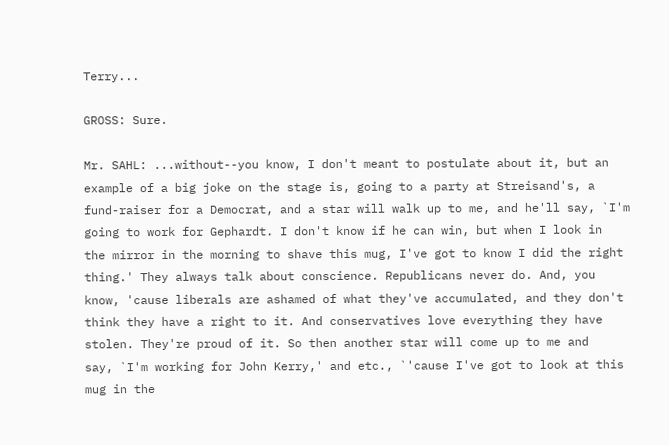Terry...

GROSS: Sure.

Mr. SAHL: ...without--you know, I don't meant to postulate about it, but an
example of a big joke on the stage is, going to a party at Streisand's, a
fund-raiser for a Democrat, and a star will walk up to me, and he'll say, `I'm
going to work for Gephardt. I don't know if he can win, but when I look in
the mirror in the morning to shave this mug, I've got to know I did the right
thing.' They always talk about conscience. Republicans never do. And, you
know, 'cause liberals are ashamed of what they've accumulated, and they don't
think they have a right to it. And conservatives love everything they have
stolen. They're proud of it. So then another star will come up to me and
say, `I'm working for John Kerry,' and etc., `'cause I've got to look at this
mug in the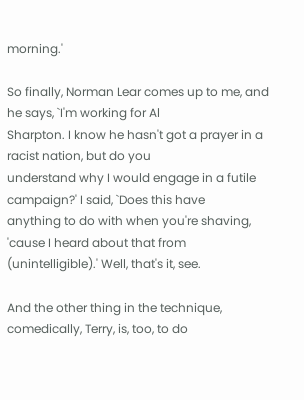morning.'

So finally, Norman Lear comes up to me, and he says, `I'm working for Al
Sharpton. I know he hasn't got a prayer in a racist nation, but do you
understand why I would engage in a futile campaign?' I said, `Does this have
anything to do with when you're shaving, 'cause I heard about that from
(unintelligible).' Well, that's it, see.

And the other thing in the technique, comedically, Terry, is, too, to do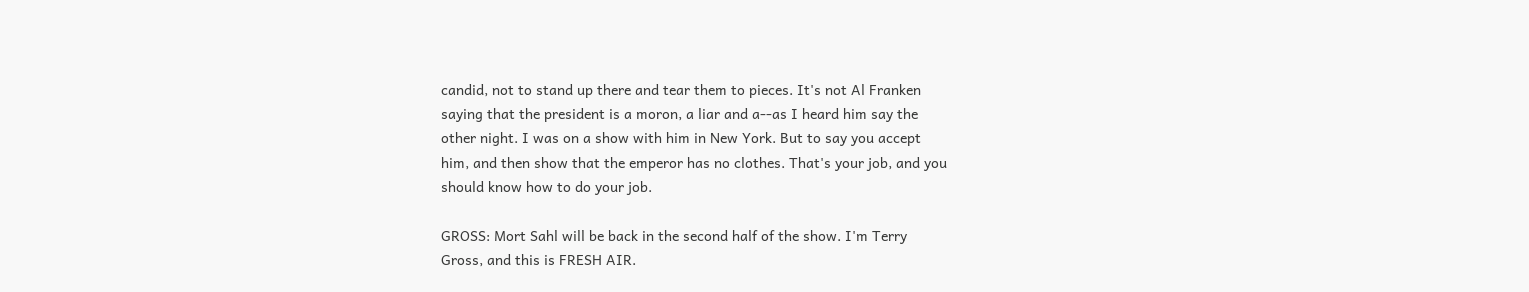candid, not to stand up there and tear them to pieces. It's not Al Franken
saying that the president is a moron, a liar and a--as I heard him say the
other night. I was on a show with him in New York. But to say you accept
him, and then show that the emperor has no clothes. That's your job, and you
should know how to do your job.

GROSS: Mort Sahl will be back in the second half of the show. I'm Terry
Gross, and this is FRESH AIR.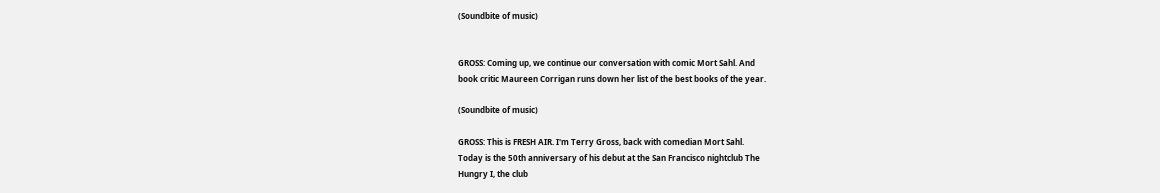(Soundbite of music)


GROSS: Coming up, we continue our conversation with comic Mort Sahl. And
book critic Maureen Corrigan runs down her list of the best books of the year.

(Soundbite of music)

GROSS: This is FRESH AIR. I'm Terry Gross, back with comedian Mort Sahl.
Today is the 50th anniversary of his debut at the San Francisco nightclub The
Hungry I, the club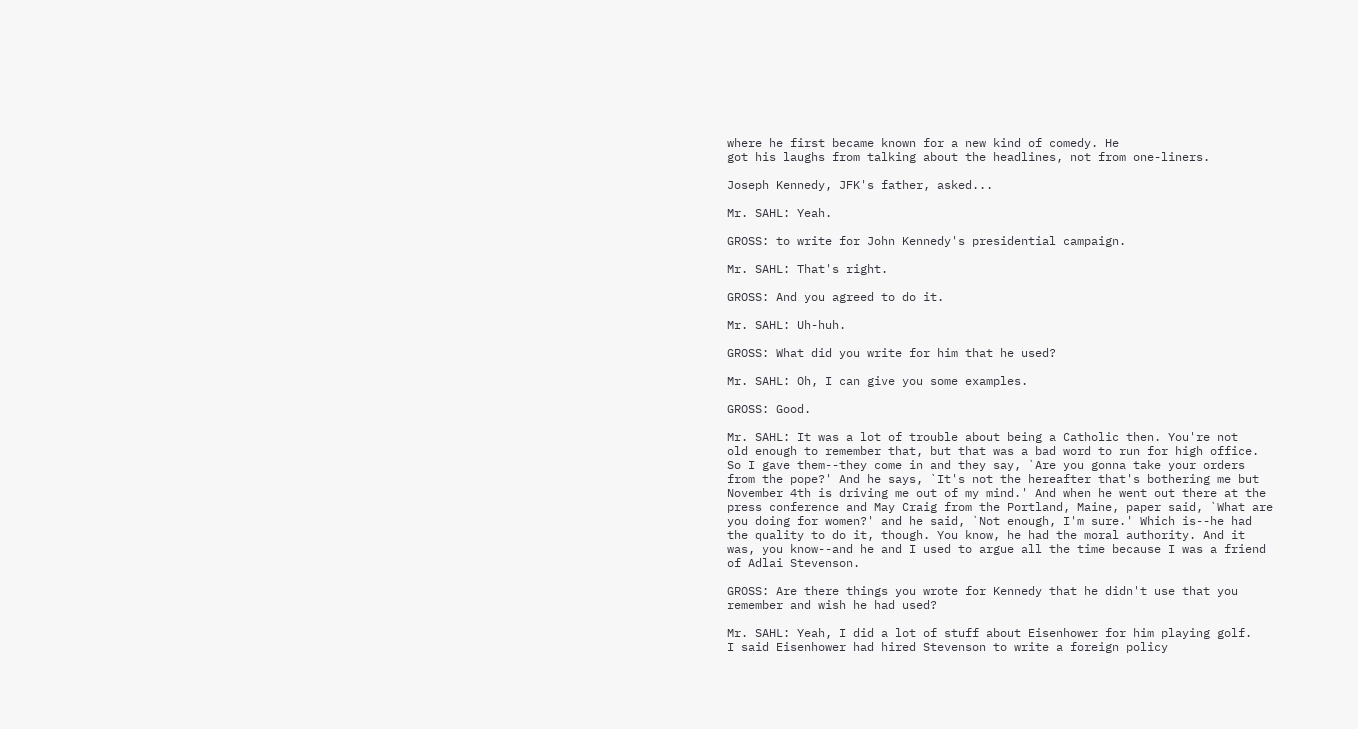where he first became known for a new kind of comedy. He
got his laughs from talking about the headlines, not from one-liners.

Joseph Kennedy, JFK's father, asked...

Mr. SAHL: Yeah.

GROSS: to write for John Kennedy's presidential campaign.

Mr. SAHL: That's right.

GROSS: And you agreed to do it.

Mr. SAHL: Uh-huh.

GROSS: What did you write for him that he used?

Mr. SAHL: Oh, I can give you some examples.

GROSS: Good.

Mr. SAHL: It was a lot of trouble about being a Catholic then. You're not
old enough to remember that, but that was a bad word to run for high office.
So I gave them--they come in and they say, `Are you gonna take your orders
from the pope?' And he says, `It's not the hereafter that's bothering me but
November 4th is driving me out of my mind.' And when he went out there at the
press conference and May Craig from the Portland, Maine, paper said, `What are
you doing for women?' and he said, `Not enough, I'm sure.' Which is--he had
the quality to do it, though. You know, he had the moral authority. And it
was, you know--and he and I used to argue all the time because I was a friend
of Adlai Stevenson.

GROSS: Are there things you wrote for Kennedy that he didn't use that you
remember and wish he had used?

Mr. SAHL: Yeah, I did a lot of stuff about Eisenhower for him playing golf.
I said Eisenhower had hired Stevenson to write a foreign policy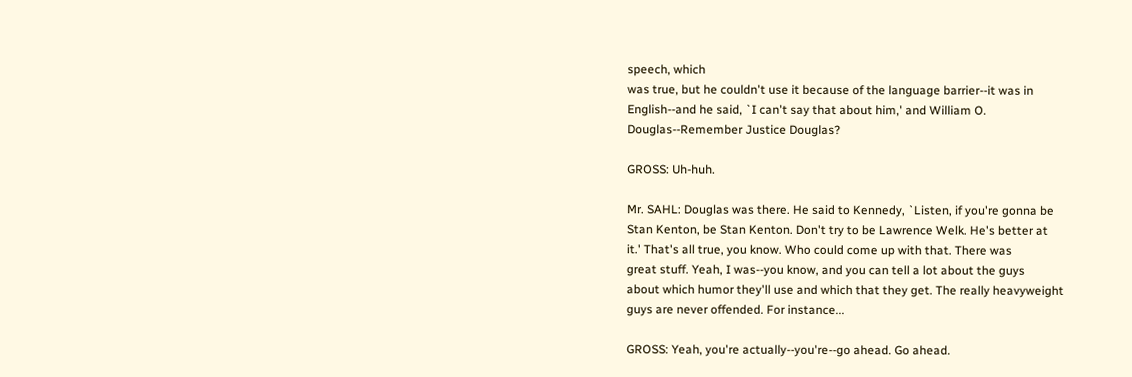speech, which
was true, but he couldn't use it because of the language barrier--it was in
English--and he said, `I can't say that about him,' and William O.
Douglas--Remember Justice Douglas?

GROSS: Uh-huh.

Mr. SAHL: Douglas was there. He said to Kennedy, `Listen, if you're gonna be
Stan Kenton, be Stan Kenton. Don't try to be Lawrence Welk. He's better at
it.' That's all true, you know. Who could come up with that. There was
great stuff. Yeah, I was--you know, and you can tell a lot about the guys
about which humor they'll use and which that they get. The really heavyweight
guys are never offended. For instance...

GROSS: Yeah, you're actually--you're--go ahead. Go ahead.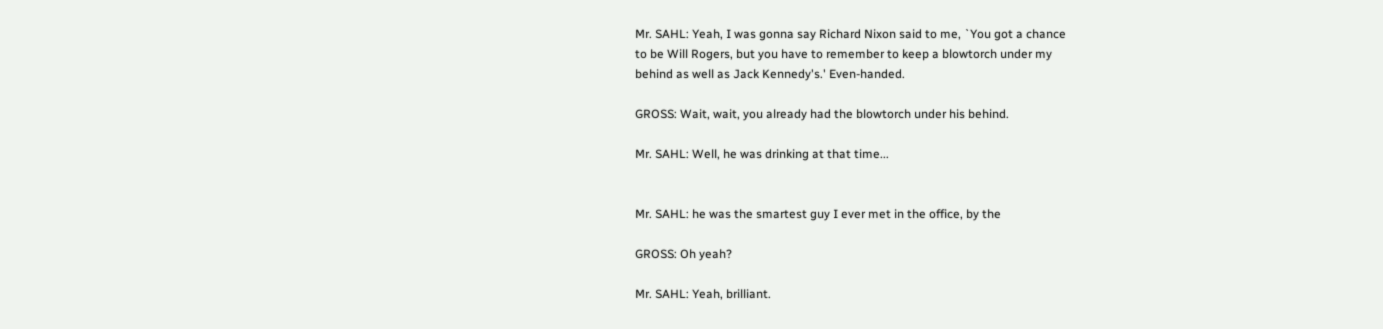Mr. SAHL: Yeah, I was gonna say Richard Nixon said to me, `You got a chance
to be Will Rogers, but you have to remember to keep a blowtorch under my
behind as well as Jack Kennedy's.' Even-handed.

GROSS: Wait, wait, you already had the blowtorch under his behind.

Mr. SAHL: Well, he was drinking at that time...


Mr. SAHL: he was the smartest guy I ever met in the office, by the

GROSS: Oh yeah?

Mr. SAHL: Yeah, brilliant.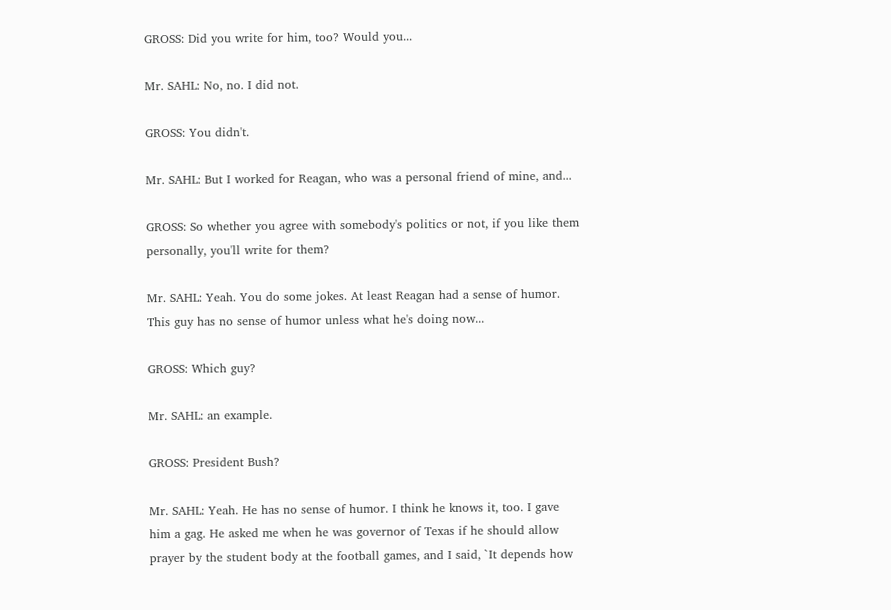GROSS: Did you write for him, too? Would you...

Mr. SAHL: No, no. I did not.

GROSS: You didn't.

Mr. SAHL: But I worked for Reagan, who was a personal friend of mine, and...

GROSS: So whether you agree with somebody's politics or not, if you like them
personally, you'll write for them?

Mr. SAHL: Yeah. You do some jokes. At least Reagan had a sense of humor.
This guy has no sense of humor unless what he's doing now...

GROSS: Which guy?

Mr. SAHL: an example.

GROSS: President Bush?

Mr. SAHL: Yeah. He has no sense of humor. I think he knows it, too. I gave
him a gag. He asked me when he was governor of Texas if he should allow
prayer by the student body at the football games, and I said, `It depends how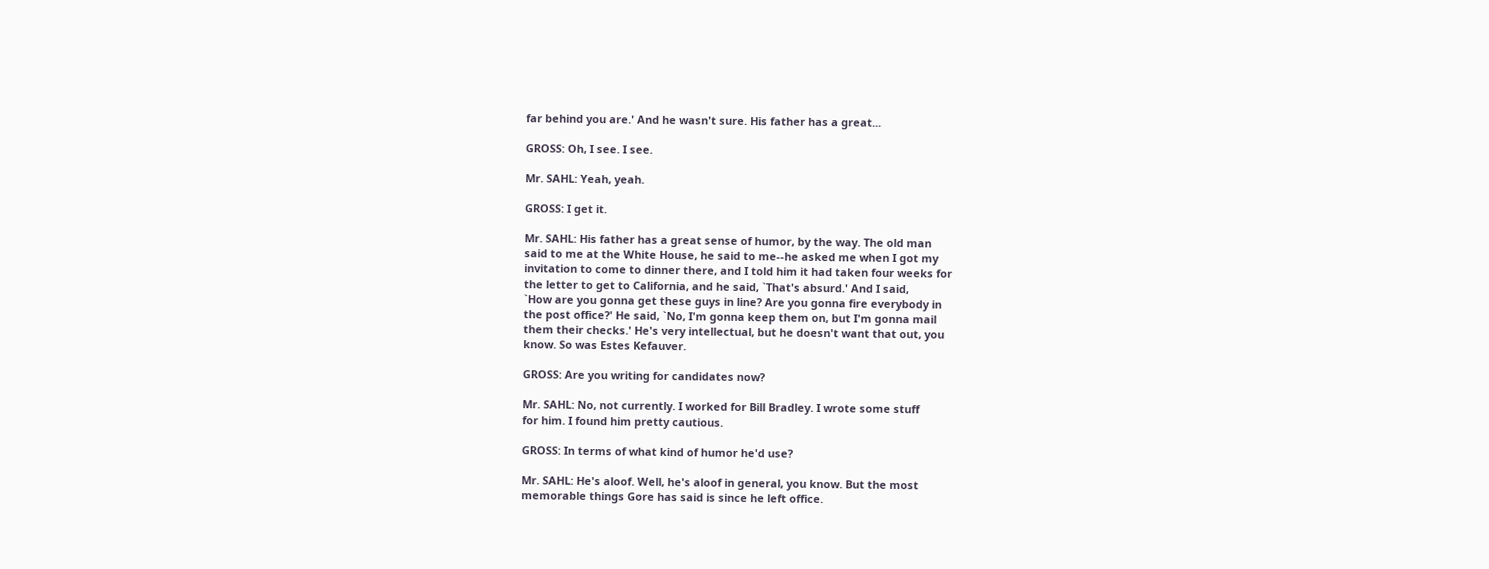far behind you are.' And he wasn't sure. His father has a great...

GROSS: Oh, I see. I see.

Mr. SAHL: Yeah, yeah.

GROSS: I get it.

Mr. SAHL: His father has a great sense of humor, by the way. The old man
said to me at the White House, he said to me--he asked me when I got my
invitation to come to dinner there, and I told him it had taken four weeks for
the letter to get to California, and he said, `That's absurd.' And I said,
`How are you gonna get these guys in line? Are you gonna fire everybody in
the post office?' He said, `No, I'm gonna keep them on, but I'm gonna mail
them their checks.' He's very intellectual, but he doesn't want that out, you
know. So was Estes Kefauver.

GROSS: Are you writing for candidates now?

Mr. SAHL: No, not currently. I worked for Bill Bradley. I wrote some stuff
for him. I found him pretty cautious.

GROSS: In terms of what kind of humor he'd use?

Mr. SAHL: He's aloof. Well, he's aloof in general, you know. But the most
memorable things Gore has said is since he left office.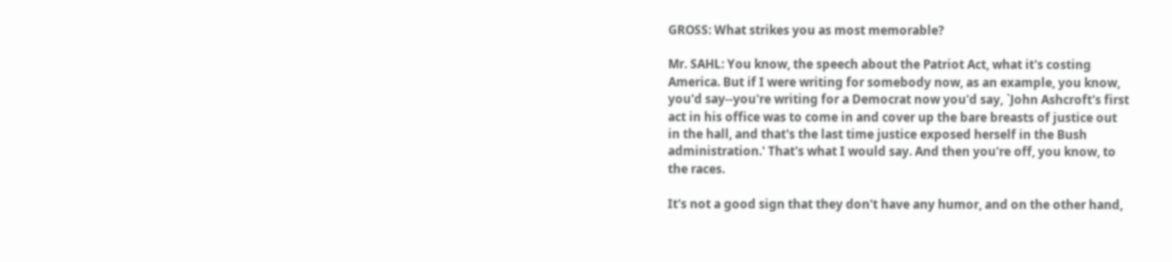GROSS: What strikes you as most memorable?

Mr. SAHL: You know, the speech about the Patriot Act, what it's costing
America. But if I were writing for somebody now, as an example, you know,
you'd say--you're writing for a Democrat now you'd say, `John Ashcroft's first
act in his office was to come in and cover up the bare breasts of justice out
in the hall, and that's the last time justice exposed herself in the Bush
administration.' That's what I would say. And then you're off, you know, to
the races.

It's not a good sign that they don't have any humor, and on the other hand,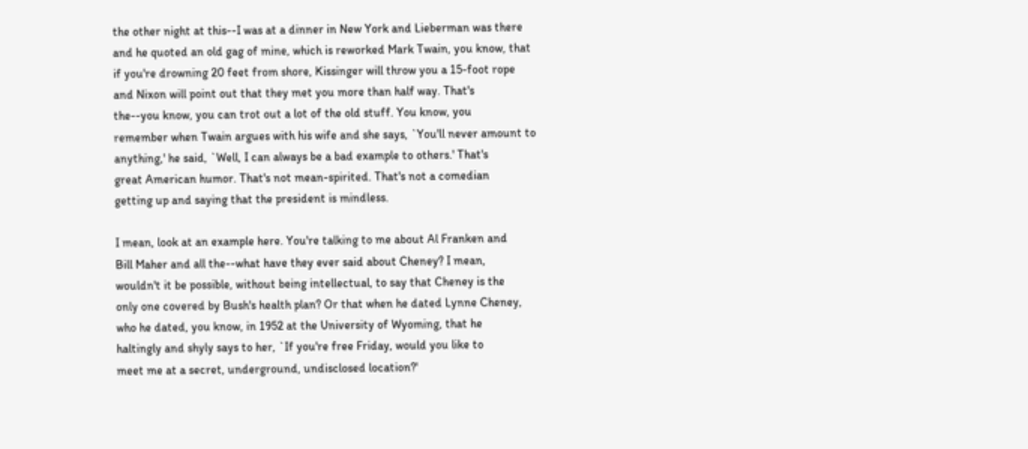the other night at this--I was at a dinner in New York and Lieberman was there
and he quoted an old gag of mine, which is reworked Mark Twain, you know, that
if you're drowning 20 feet from shore, Kissinger will throw you a 15-foot rope
and Nixon will point out that they met you more than half way. That's
the--you know, you can trot out a lot of the old stuff. You know, you
remember when Twain argues with his wife and she says, `You'll never amount to
anything,' he said, `Well, I can always be a bad example to others.' That's
great American humor. That's not mean-spirited. That's not a comedian
getting up and saying that the president is mindless.

I mean, look at an example here. You're talking to me about Al Franken and
Bill Maher and all the--what have they ever said about Cheney? I mean,
wouldn't it be possible, without being intellectual, to say that Cheney is the
only one covered by Bush's health plan? Or that when he dated Lynne Cheney,
who he dated, you know, in 1952 at the University of Wyoming, that he
haltingly and shyly says to her, `If you're free Friday, would you like to
meet me at a secret, underground, undisclosed location?'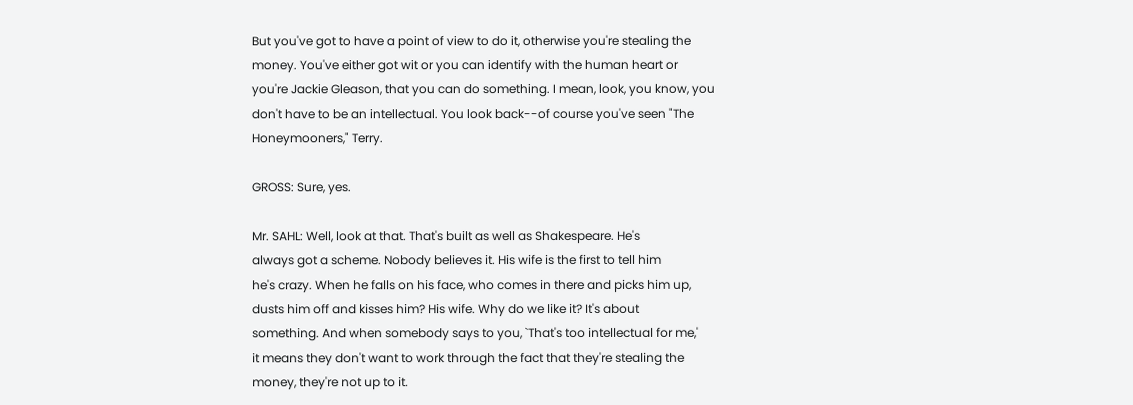But you've got to have a point of view to do it, otherwise you're stealing the
money. You've either got wit or you can identify with the human heart or
you're Jackie Gleason, that you can do something. I mean, look, you know, you
don't have to be an intellectual. You look back--of course you've seen "The
Honeymooners," Terry.

GROSS: Sure, yes.

Mr. SAHL: Well, look at that. That's built as well as Shakespeare. He's
always got a scheme. Nobody believes it. His wife is the first to tell him
he's crazy. When he falls on his face, who comes in there and picks him up,
dusts him off and kisses him? His wife. Why do we like it? It's about
something. And when somebody says to you, `That's too intellectual for me,'
it means they don't want to work through the fact that they're stealing the
money, they're not up to it.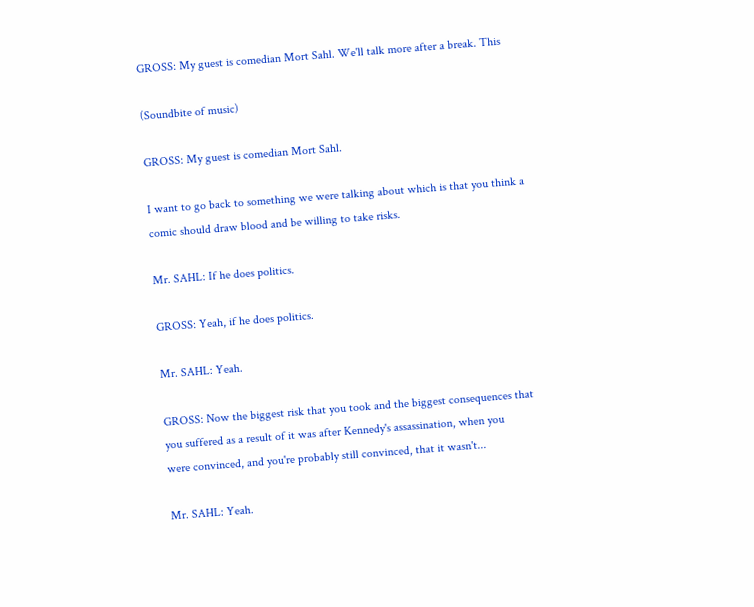GROSS: My guest is comedian Mort Sahl. We'll talk more after a break. This

(Soundbite of music)

GROSS: My guest is comedian Mort Sahl.

I want to go back to something we were talking about which is that you think a
comic should draw blood and be willing to take risks.

Mr. SAHL: If he does politics.

GROSS: Yeah, if he does politics.

Mr. SAHL: Yeah.

GROSS: Now the biggest risk that you took and the biggest consequences that
you suffered as a result of it was after Kennedy's assassination, when you
were convinced, and you're probably still convinced, that it wasn't...

Mr. SAHL: Yeah.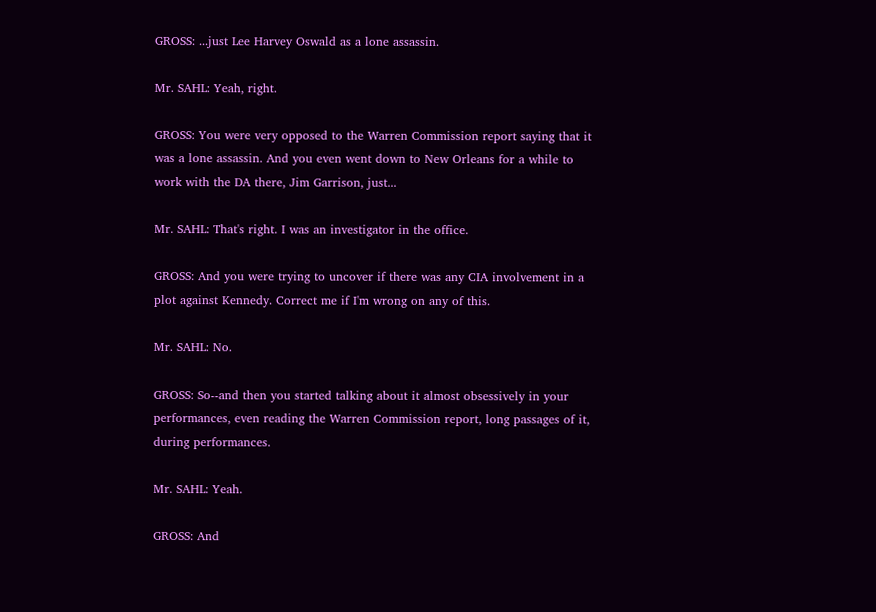GROSS: ...just Lee Harvey Oswald as a lone assassin.

Mr. SAHL: Yeah, right.

GROSS: You were very opposed to the Warren Commission report saying that it
was a lone assassin. And you even went down to New Orleans for a while to
work with the DA there, Jim Garrison, just...

Mr. SAHL: That's right. I was an investigator in the office.

GROSS: And you were trying to uncover if there was any CIA involvement in a
plot against Kennedy. Correct me if I'm wrong on any of this.

Mr. SAHL: No.

GROSS: So--and then you started talking about it almost obsessively in your
performances, even reading the Warren Commission report, long passages of it,
during performances.

Mr. SAHL: Yeah.

GROSS: And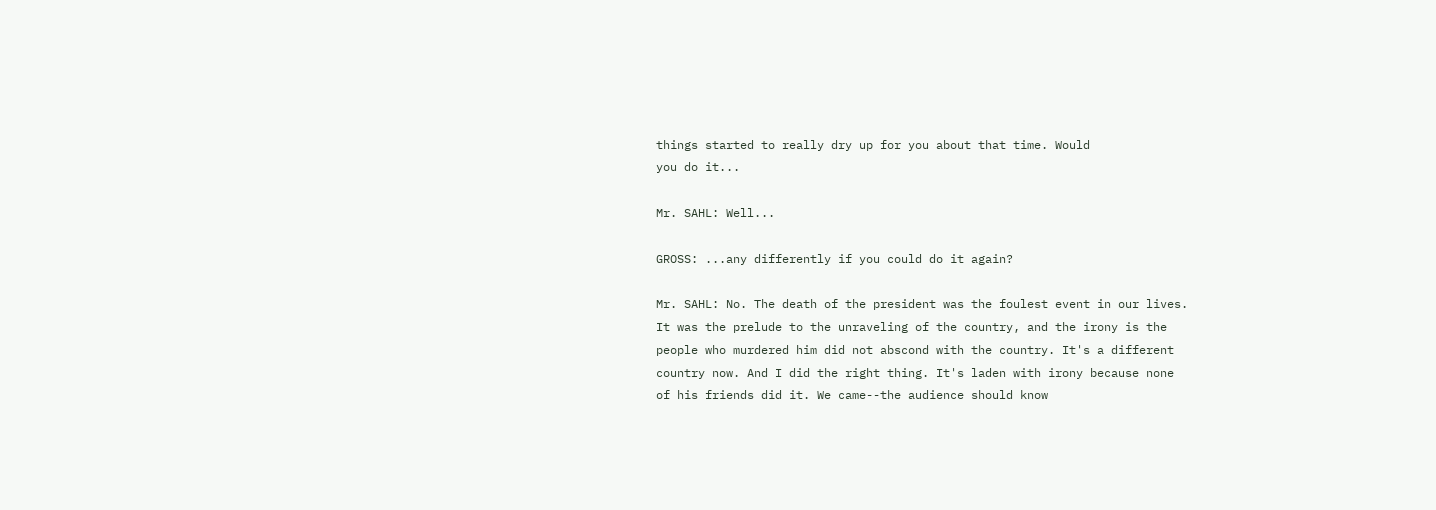things started to really dry up for you about that time. Would
you do it...

Mr. SAHL: Well...

GROSS: ...any differently if you could do it again?

Mr. SAHL: No. The death of the president was the foulest event in our lives.
It was the prelude to the unraveling of the country, and the irony is the
people who murdered him did not abscond with the country. It's a different
country now. And I did the right thing. It's laden with irony because none
of his friends did it. We came--the audience should know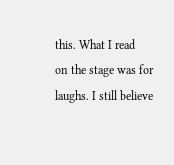this. What I read
on the stage was for laughs. I still believe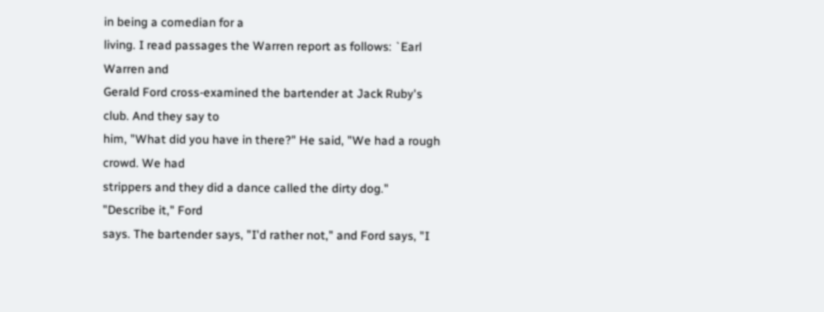in being a comedian for a
living. I read passages the Warren report as follows: `Earl Warren and
Gerald Ford cross-examined the bartender at Jack Ruby's club. And they say to
him, "What did you have in there?" He said, "We had a rough crowd. We had
strippers and they did a dance called the dirty dog." "Describe it," Ford
says. The bartender says, "I'd rather not," and Ford says, "I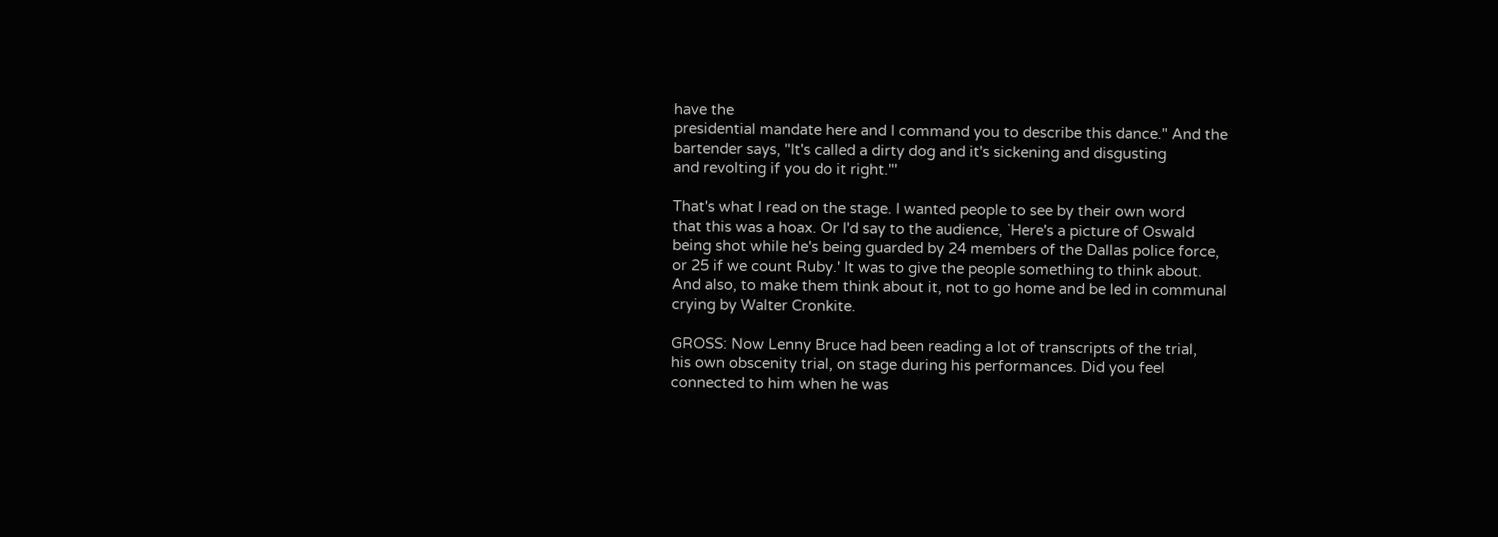have the
presidential mandate here and I command you to describe this dance." And the
bartender says, "It's called a dirty dog and it's sickening and disgusting
and revolting if you do it right."'

That's what I read on the stage. I wanted people to see by their own word
that this was a hoax. Or I'd say to the audience, `Here's a picture of Oswald
being shot while he's being guarded by 24 members of the Dallas police force,
or 25 if we count Ruby.' It was to give the people something to think about.
And also, to make them think about it, not to go home and be led in communal
crying by Walter Cronkite.

GROSS: Now Lenny Bruce had been reading a lot of transcripts of the trial,
his own obscenity trial, on stage during his performances. Did you feel
connected to him when he was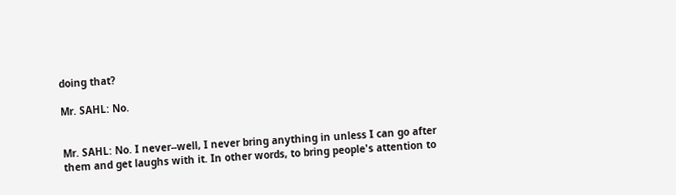doing that?

Mr. SAHL: No.


Mr. SAHL: No. I never--well, I never bring anything in unless I can go after
them and get laughs with it. In other words, to bring people's attention to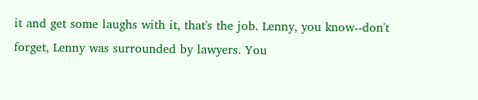it and get some laughs with it, that's the job. Lenny, you know--don't
forget, Lenny was surrounded by lawyers. You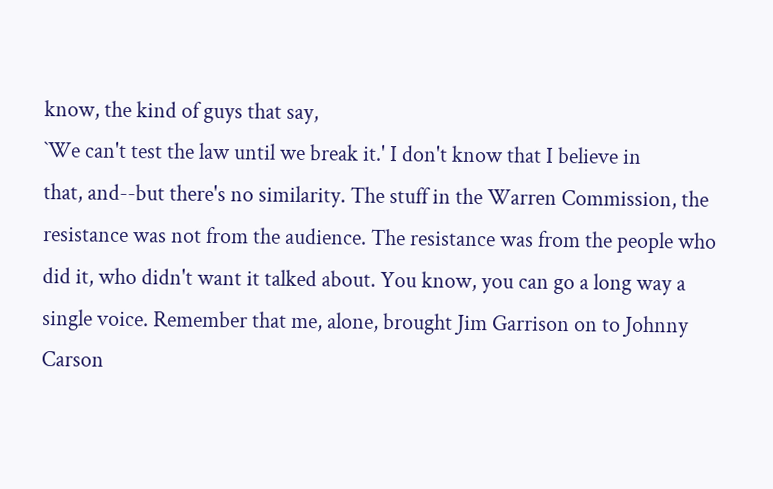know, the kind of guys that say,
`We can't test the law until we break it.' I don't know that I believe in
that, and--but there's no similarity. The stuff in the Warren Commission, the
resistance was not from the audience. The resistance was from the people who
did it, who didn't want it talked about. You know, you can go a long way a
single voice. Remember that me, alone, brought Jim Garrison on to Johnny
Carson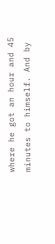where he got an hour and 45 minutes to himself. And by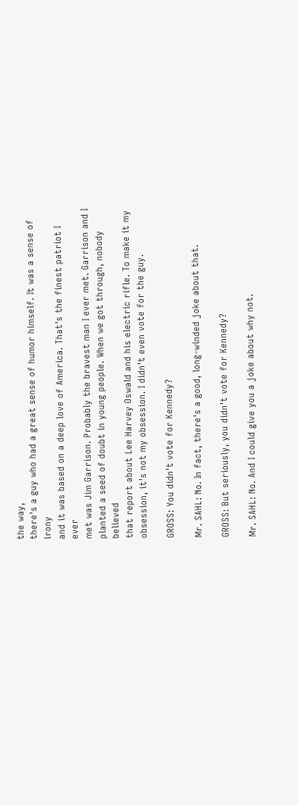the way,
there's a guy who had a great sense of humor himself. It was a sense of irony
and it was based on a deep love of America. That's the finest patriot I ever
met was Jim Garrison. Probably the bravest man I ever met. Garrison and I
planted a seed of doubt in young people. When we got through, nobody believed
that report about Lee Harvey Oswald and his electric rifle. To make it my
obsession, it's not my obsession. I didn't even vote for the guy.

GROSS: You didn't vote for Kennedy?

Mr. SAHL: No. In fact, there's a good, long-winded joke about that.

GROSS: But seriously, you didn't vote for Kennedy?

Mr. SAHL: No. And I could give you a joke about why not.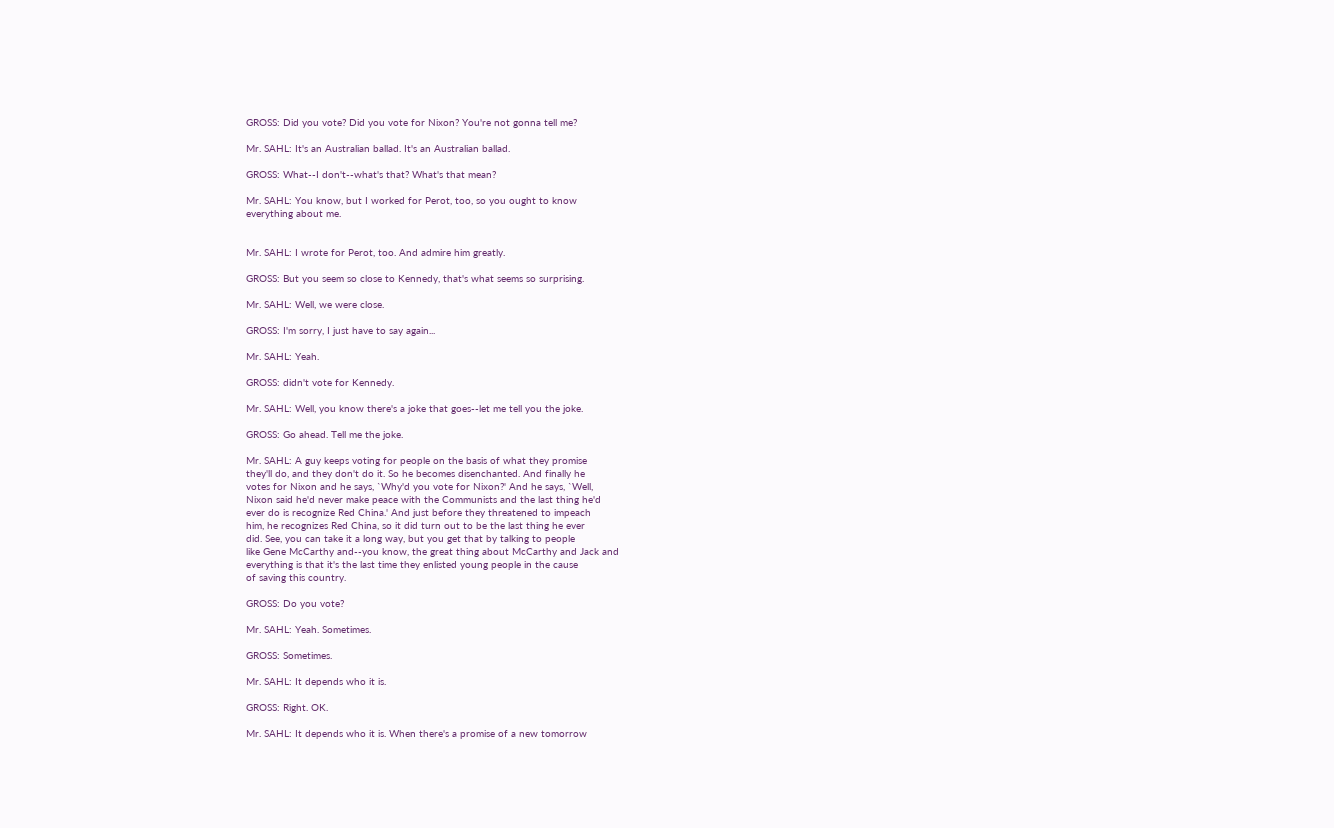GROSS: Did you vote? Did you vote for Nixon? You're not gonna tell me?

Mr. SAHL: It's an Australian ballad. It's an Australian ballad.

GROSS: What--I don't--what's that? What's that mean?

Mr. SAHL: You know, but I worked for Perot, too, so you ought to know
everything about me.


Mr. SAHL: I wrote for Perot, too. And admire him greatly.

GROSS: But you seem so close to Kennedy, that's what seems so surprising.

Mr. SAHL: Well, we were close.

GROSS: I'm sorry, I just have to say again...

Mr. SAHL: Yeah.

GROSS: didn't vote for Kennedy.

Mr. SAHL: Well, you know there's a joke that goes--let me tell you the joke.

GROSS: Go ahead. Tell me the joke.

Mr. SAHL: A guy keeps voting for people on the basis of what they promise
they'll do, and they don't do it. So he becomes disenchanted. And finally he
votes for Nixon and he says, `Why'd you vote for Nixon?' And he says, `Well,
Nixon said he'd never make peace with the Communists and the last thing he'd
ever do is recognize Red China.' And just before they threatened to impeach
him, he recognizes Red China, so it did turn out to be the last thing he ever
did. See, you can take it a long way, but you get that by talking to people
like Gene McCarthy and--you know, the great thing about McCarthy and Jack and
everything is that it's the last time they enlisted young people in the cause
of saving this country.

GROSS: Do you vote?

Mr. SAHL: Yeah. Sometimes.

GROSS: Sometimes.

Mr. SAHL: It depends who it is.

GROSS: Right. OK.

Mr. SAHL: It depends who it is. When there's a promise of a new tomorrow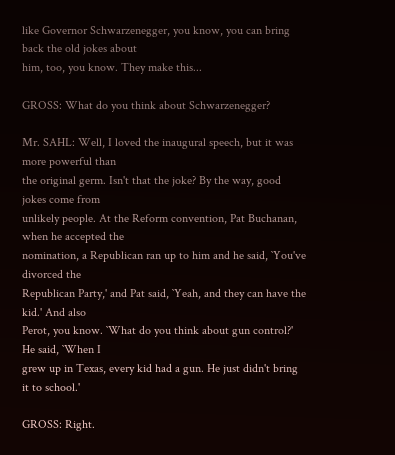like Governor Schwarzenegger, you know, you can bring back the old jokes about
him, too, you know. They make this...

GROSS: What do you think about Schwarzenegger?

Mr. SAHL: Well, I loved the inaugural speech, but it was more powerful than
the original germ. Isn't that the joke? By the way, good jokes come from
unlikely people. At the Reform convention, Pat Buchanan, when he accepted the
nomination, a Republican ran up to him and he said, `You've divorced the
Republican Party,' and Pat said, `Yeah, and they can have the kid.' And also
Perot, you know. `What do you think about gun control?' He said, `When I
grew up in Texas, every kid had a gun. He just didn't bring it to school.'

GROSS: Right.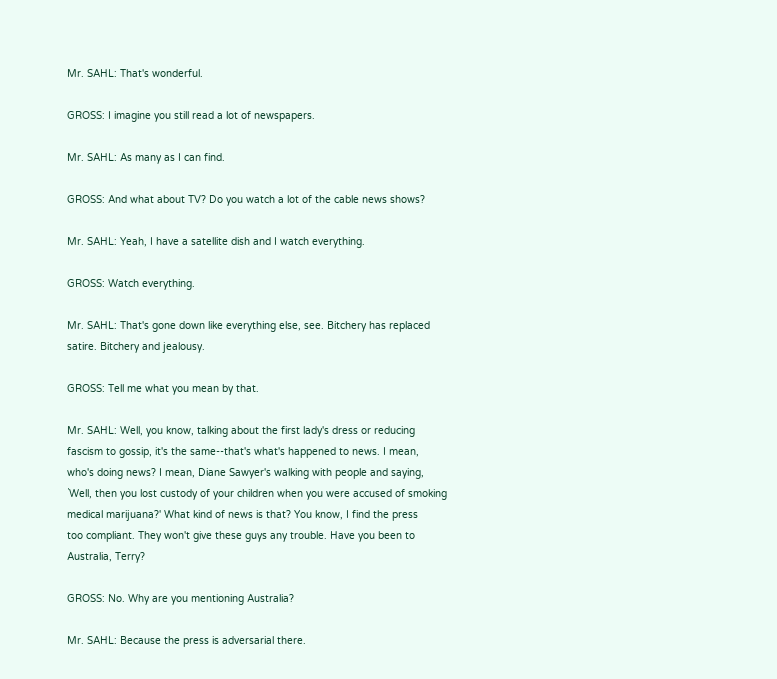Mr. SAHL: That's wonderful.

GROSS: I imagine you still read a lot of newspapers.

Mr. SAHL: As many as I can find.

GROSS: And what about TV? Do you watch a lot of the cable news shows?

Mr. SAHL: Yeah, I have a satellite dish and I watch everything.

GROSS: Watch everything.

Mr. SAHL: That's gone down like everything else, see. Bitchery has replaced
satire. Bitchery and jealousy.

GROSS: Tell me what you mean by that.

Mr. SAHL: Well, you know, talking about the first lady's dress or reducing
fascism to gossip, it's the same--that's what's happened to news. I mean,
who's doing news? I mean, Diane Sawyer's walking with people and saying,
`Well, then you lost custody of your children when you were accused of smoking
medical marijuana?' What kind of news is that? You know, I find the press
too compliant. They won't give these guys any trouble. Have you been to
Australia, Terry?

GROSS: No. Why are you mentioning Australia?

Mr. SAHL: Because the press is adversarial there.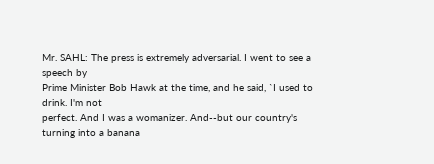Mr. SAHL: The press is extremely adversarial. I went to see a speech by
Prime Minister Bob Hawk at the time, and he said, `I used to drink. I'm not
perfect. And I was a womanizer. And--but our country's turning into a banana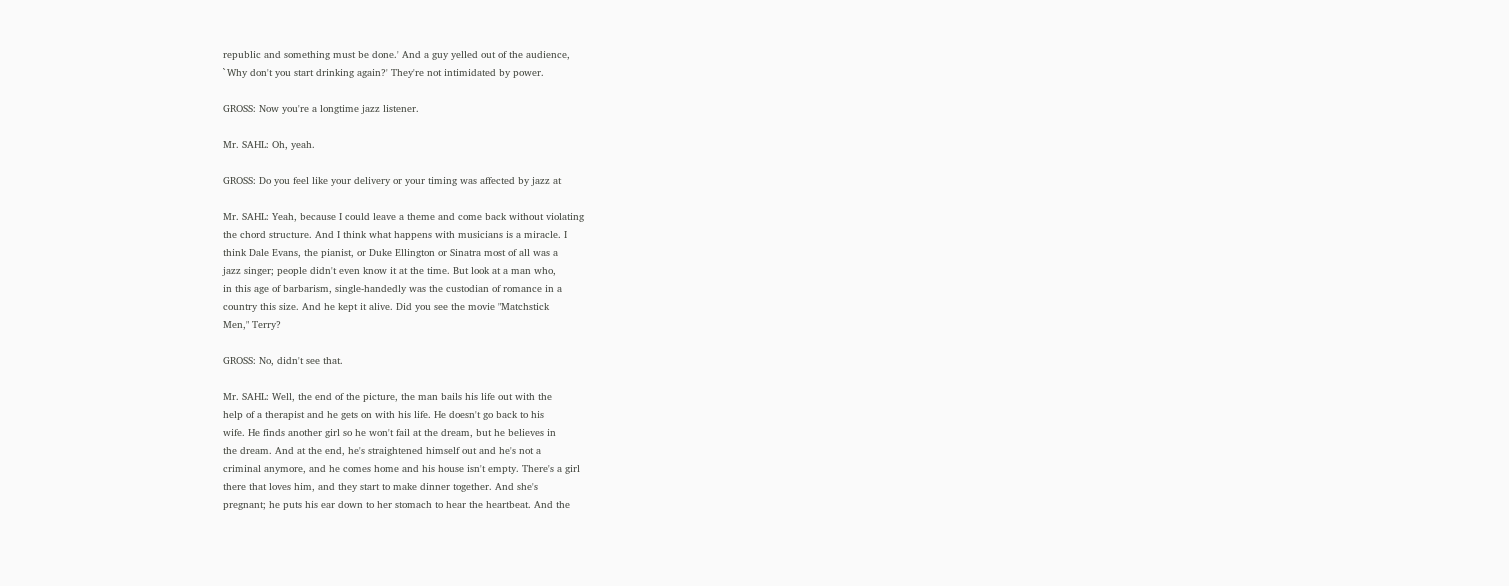republic and something must be done.' And a guy yelled out of the audience,
`Why don't you start drinking again?' They're not intimidated by power.

GROSS: Now you're a longtime jazz listener.

Mr. SAHL: Oh, yeah.

GROSS: Do you feel like your delivery or your timing was affected by jazz at

Mr. SAHL: Yeah, because I could leave a theme and come back without violating
the chord structure. And I think what happens with musicians is a miracle. I
think Dale Evans, the pianist, or Duke Ellington or Sinatra most of all was a
jazz singer; people didn't even know it at the time. But look at a man who,
in this age of barbarism, single-handedly was the custodian of romance in a
country this size. And he kept it alive. Did you see the movie "Matchstick
Men," Terry?

GROSS: No, didn't see that.

Mr. SAHL: Well, the end of the picture, the man bails his life out with the
help of a therapist and he gets on with his life. He doesn't go back to his
wife. He finds another girl so he won't fail at the dream, but he believes in
the dream. And at the end, he's straightened himself out and he's not a
criminal anymore, and he comes home and his house isn't empty. There's a girl
there that loves him, and they start to make dinner together. And she's
pregnant; he puts his ear down to her stomach to hear the heartbeat. And the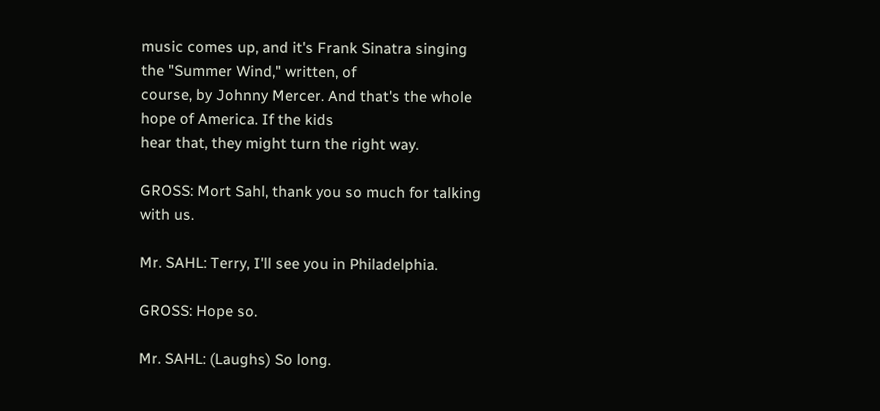music comes up, and it's Frank Sinatra singing the "Summer Wind," written, of
course, by Johnny Mercer. And that's the whole hope of America. If the kids
hear that, they might turn the right way.

GROSS: Mort Sahl, thank you so much for talking with us.

Mr. SAHL: Terry, I'll see you in Philadelphia.

GROSS: Hope so.

Mr. SAHL: (Laughs) So long.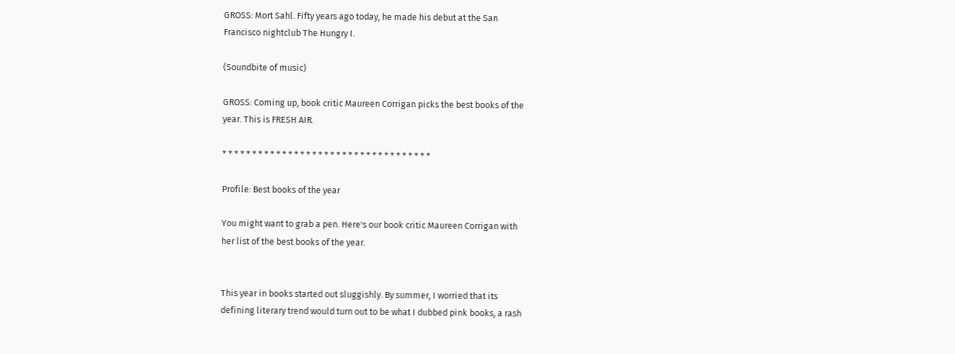GROSS: Mort Sahl. Fifty years ago today, he made his debut at the San
Francisco nightclub The Hungry I.

(Soundbite of music)

GROSS: Coming up, book critic Maureen Corrigan picks the best books of the
year. This is FRESH AIR.

* * * * * * * * * * * * * * * * * * * * * * * * * * * * * * * * * * *

Profile: Best books of the year

You might want to grab a pen. Here's our book critic Maureen Corrigan with
her list of the best books of the year.


This year in books started out sluggishly. By summer, I worried that its
defining literary trend would turn out to be what I dubbed pink books, a rash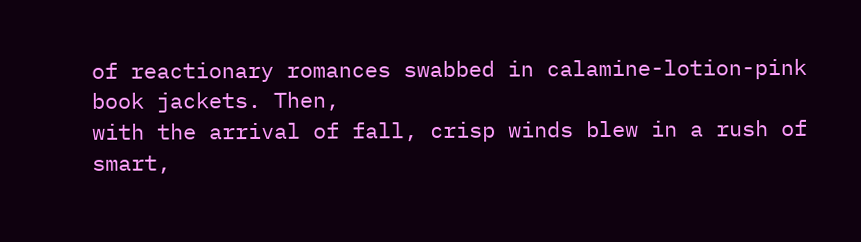of reactionary romances swabbed in calamine-lotion-pink book jackets. Then,
with the arrival of fall, crisp winds blew in a rush of smart,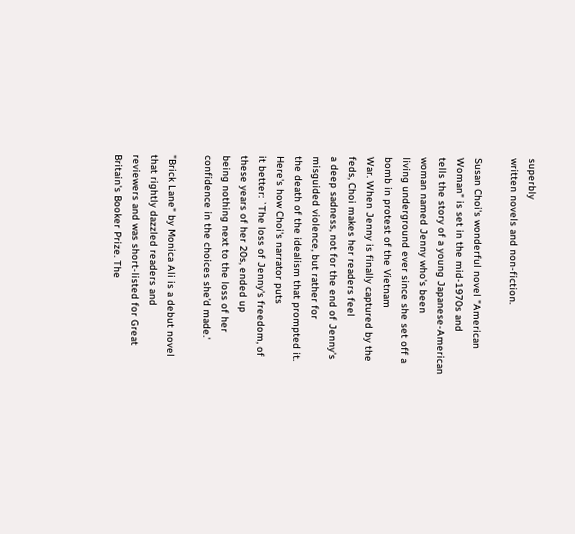superbly
written novels and non-fiction.

Susan Choi's wonderful novel "American Woman" is set in the mid-1970s and
tells the story of a young Japanese-American woman named Jenny who's been
living underground ever since she set off a bomb in protest of the Vietnam
War. When Jenny is finally captured by the feds, Choi makes her readers feel
a deep sadness, not for the end of Jenny's misguided violence, but rather for
the death of the idealism that prompted it. Here's how Choi's narrator puts
it better: `The loss of Jenny's freedom, of these years of her 20s, ended up
being nothing next to the loss of her confidence in the choices she'd made.'

"Brick Lane" by Monica Ali is a debut novel that rightly dazzled readers and
reviewers and was short-listed for Great Britain's Booker Prize. The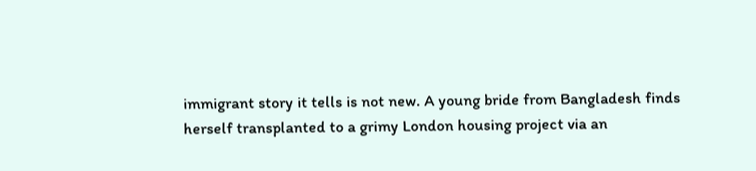immigrant story it tells is not new. A young bride from Bangladesh finds
herself transplanted to a grimy London housing project via an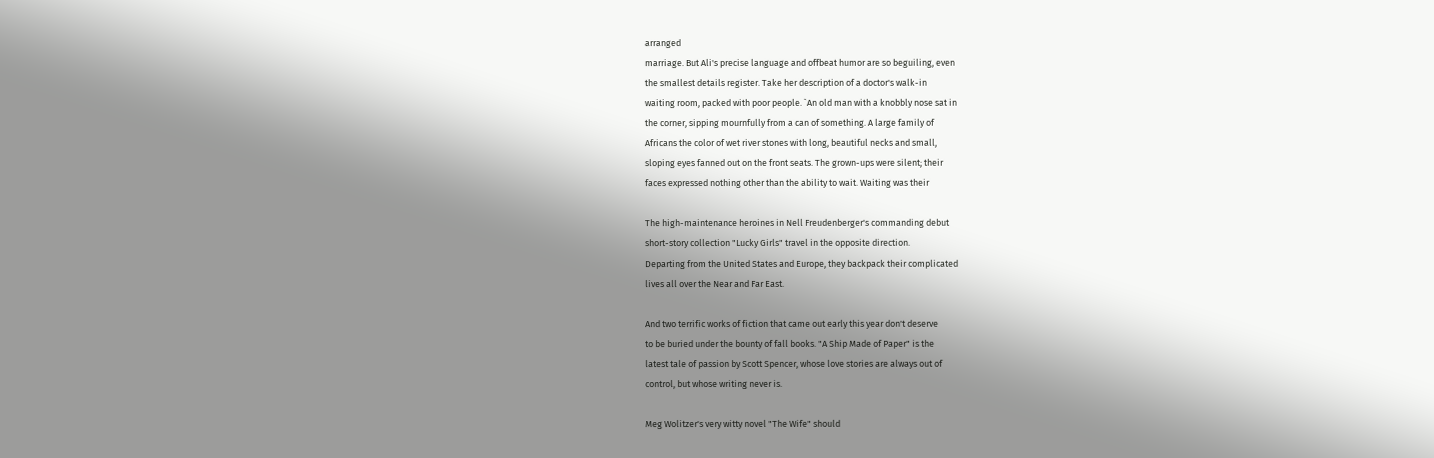arranged
marriage. But Ali's precise language and offbeat humor are so beguiling, even
the smallest details register. Take her description of a doctor's walk-in
waiting room, packed with poor people. `An old man with a knobbly nose sat in
the corner, sipping mournfully from a can of something. A large family of
Africans the color of wet river stones with long, beautiful necks and small,
sloping eyes fanned out on the front seats. The grown-ups were silent; their
faces expressed nothing other than the ability to wait. Waiting was their

The high-maintenance heroines in Nell Freudenberger's commanding debut
short-story collection "Lucky Girls" travel in the opposite direction.
Departing from the United States and Europe, they backpack their complicated
lives all over the Near and Far East.

And two terrific works of fiction that came out early this year don't deserve
to be buried under the bounty of fall books. "A Ship Made of Paper" is the
latest tale of passion by Scott Spencer, whose love stories are always out of
control, but whose writing never is.

Meg Wolitzer's very witty novel "The Wife" should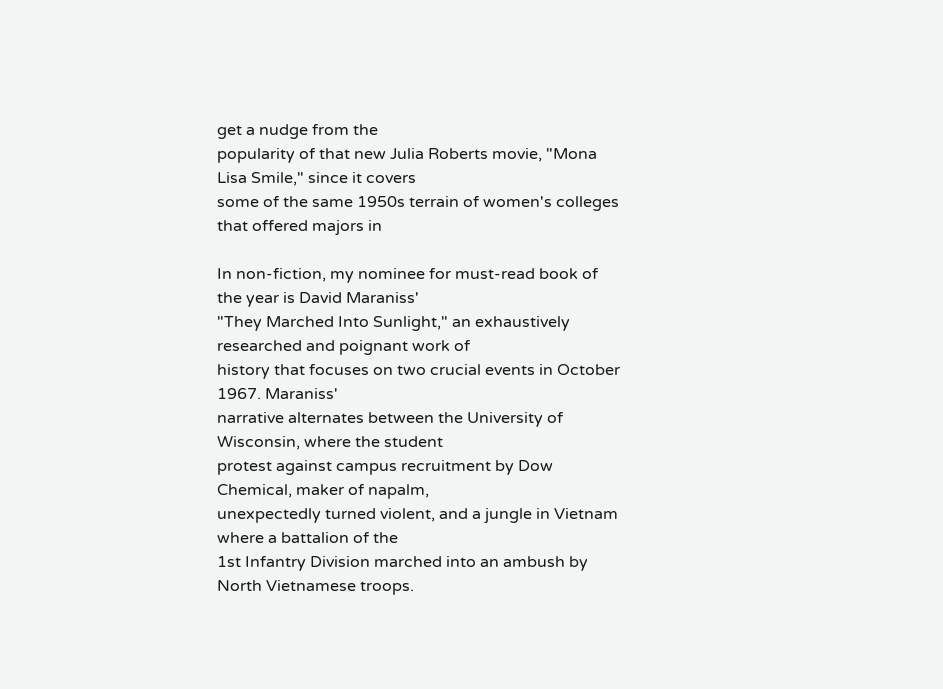get a nudge from the
popularity of that new Julia Roberts movie, "Mona Lisa Smile," since it covers
some of the same 1950s terrain of women's colleges that offered majors in

In non-fiction, my nominee for must-read book of the year is David Maraniss'
"They Marched Into Sunlight," an exhaustively researched and poignant work of
history that focuses on two crucial events in October 1967. Maraniss'
narrative alternates between the University of Wisconsin, where the student
protest against campus recruitment by Dow Chemical, maker of napalm,
unexpectedly turned violent, and a jungle in Vietnam where a battalion of the
1st Infantry Division marched into an ambush by North Vietnamese troops.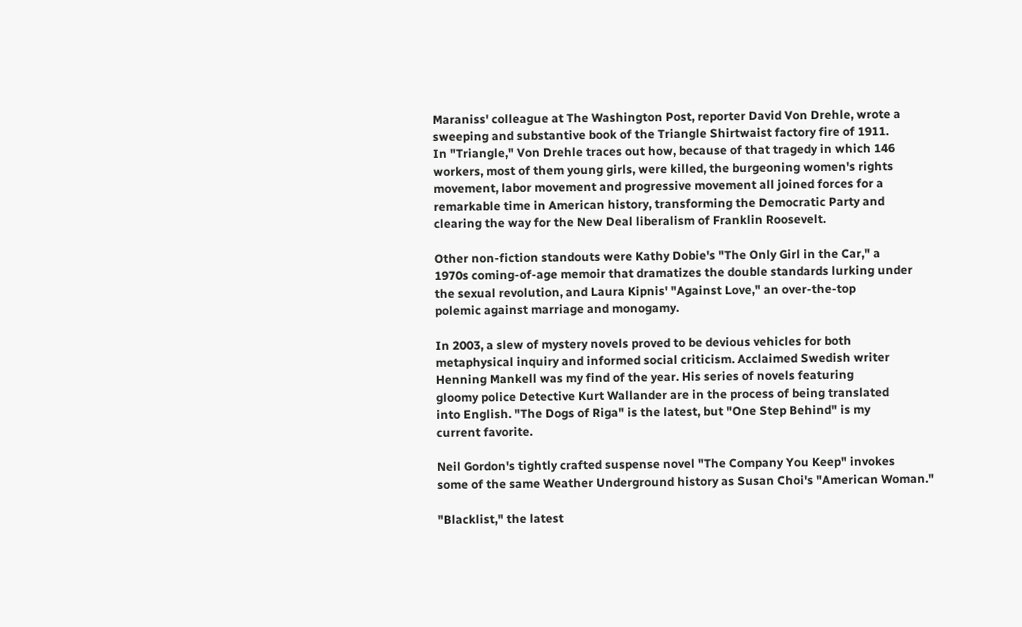Maraniss' colleague at The Washington Post, reporter David Von Drehle, wrote a
sweeping and substantive book of the Triangle Shirtwaist factory fire of 1911.
In "Triangle," Von Drehle traces out how, because of that tragedy in which 146
workers, most of them young girls, were killed, the burgeoning women's rights
movement, labor movement and progressive movement all joined forces for a
remarkable time in American history, transforming the Democratic Party and
clearing the way for the New Deal liberalism of Franklin Roosevelt.

Other non-fiction standouts were Kathy Dobie's "The Only Girl in the Car," a
1970s coming-of-age memoir that dramatizes the double standards lurking under
the sexual revolution, and Laura Kipnis' "Against Love," an over-the-top
polemic against marriage and monogamy.

In 2003, a slew of mystery novels proved to be devious vehicles for both
metaphysical inquiry and informed social criticism. Acclaimed Swedish writer
Henning Mankell was my find of the year. His series of novels featuring
gloomy police Detective Kurt Wallander are in the process of being translated
into English. "The Dogs of Riga" is the latest, but "One Step Behind" is my
current favorite.

Neil Gordon's tightly crafted suspense novel "The Company You Keep" invokes
some of the same Weather Underground history as Susan Choi's "American Woman."

"Blacklist," the latest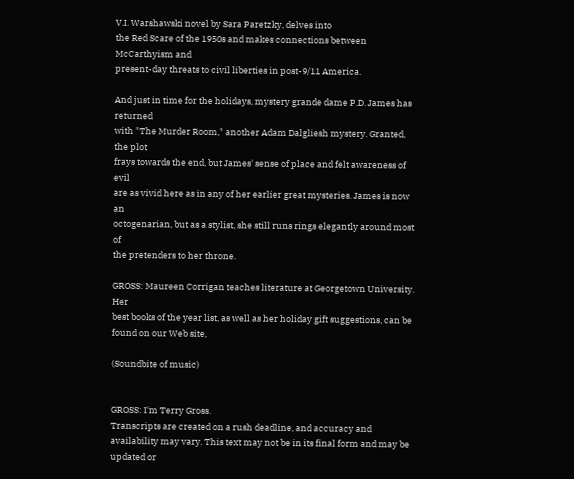V.I. Warshawski novel by Sara Paretzky, delves into
the Red Scare of the 1950s and makes connections between McCarthyism and
present-day threats to civil liberties in post-9/11 America.

And just in time for the holidays, mystery grande dame P.D. James has returned
with "The Murder Room," another Adam Dalgliesh mystery. Granted, the plot
frays towards the end, but James' sense of place and felt awareness of evil
are as vivid here as in any of her earlier great mysteries. James is now an
octogenarian, but as a stylist, she still runs rings elegantly around most of
the pretenders to her throne.

GROSS: Maureen Corrigan teaches literature at Georgetown University. Her
best books of the year list, as well as her holiday gift suggestions, can be
found on our Web site,

(Soundbite of music)


GROSS: I'm Terry Gross.
Transcripts are created on a rush deadline, and accuracy and availability may vary. This text may not be in its final form and may be updated or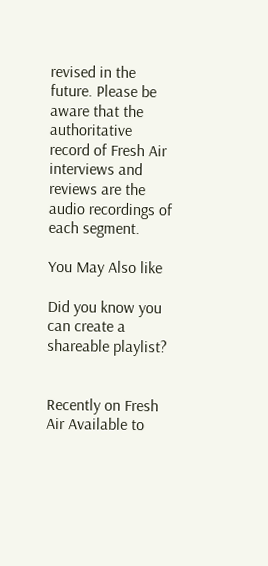revised in the future. Please be aware that the authoritative record of Fresh Air interviews and reviews are the audio recordings of each segment.

You May Also like

Did you know you can create a shareable playlist?


Recently on Fresh Air Available to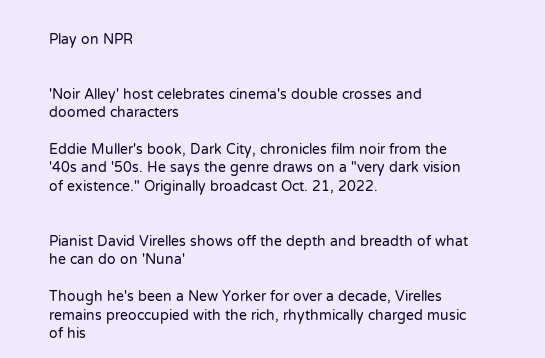Play on NPR


'Noir Alley' host celebrates cinema's double crosses and doomed characters

Eddie Muller's book, Dark City, chronicles film noir from the '40s and '50s. He says the genre draws on a "very dark vision of existence." Originally broadcast Oct. 21, 2022.


Pianist David Virelles shows off the depth and breadth of what he can do on 'Nuna'

Though he's been a New Yorker for over a decade, Virelles remains preoccupied with the rich, rhythmically charged music of his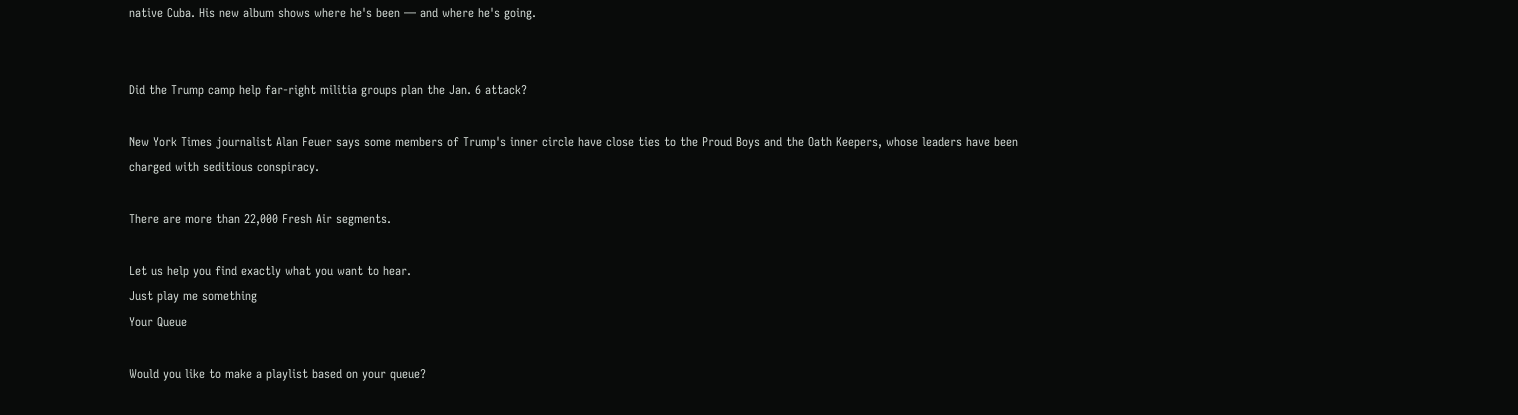native Cuba. His new album shows where he's been — and where he's going.


Did the Trump camp help far-right militia groups plan the Jan. 6 attack?

New York Times journalist Alan Feuer says some members of Trump's inner circle have close ties to the Proud Boys and the Oath Keepers, whose leaders have been charged with seditious conspiracy.

There are more than 22,000 Fresh Air segments.

Let us help you find exactly what you want to hear.
Just play me something
Your Queue

Would you like to make a playlist based on your queue?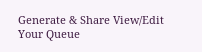Generate & Share View/Edit Your Queue